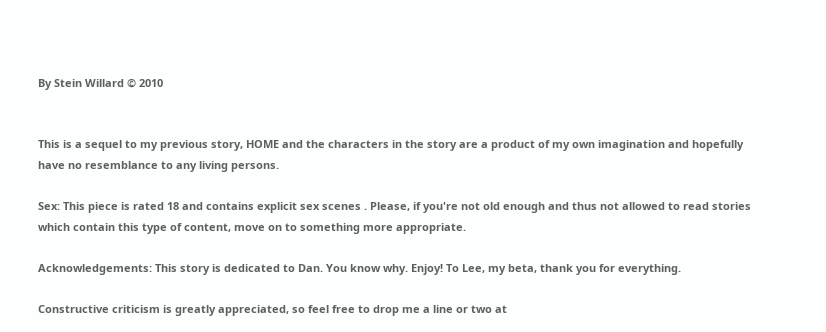By Stein Willard © 2010


This is a sequel to my previous story, HOME and the characters in the story are a product of my own imagination and hopefully have no resemblance to any living persons.

Sex: This piece is rated 18 and contains explicit sex scenes . Please, if you're not old enough and thus not allowed to read stories which contain this type of content, move on to something more appropriate.

Acknowledgements: This story is dedicated to Dan. You know why. Enjoy! To Lee, my beta, thank you for everything.

Constructive criticism is greatly appreciated, so feel free to drop me a line or two at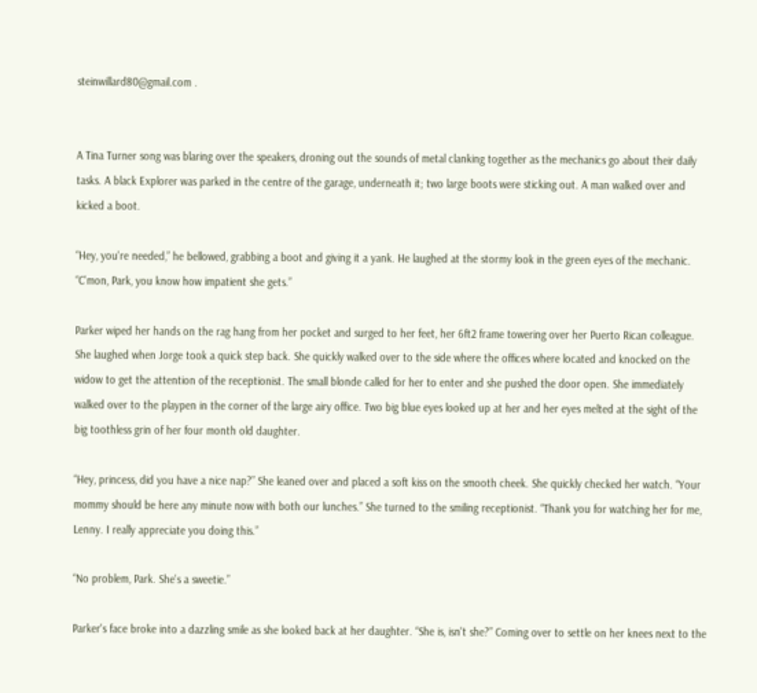steinwillard80@gmail.com .


A Tina Turner song was blaring over the speakers, droning out the sounds of metal clanking together as the mechanics go about their daily tasks. A black Explorer was parked in the centre of the garage, underneath it; two large boots were sticking out. A man walked over and kicked a boot.

“Hey, you're needed,” he bellowed, grabbing a boot and giving it a yank. He laughed at the stormy look in the green eyes of the mechanic. “C'mon, Park, you know how impatient she gets.”

Parker wiped her hands on the rag hang from her pocket and surged to her feet, her 6ft2 frame towering over her Puerto Rican colleague. She laughed when Jorge took a quick step back. She quickly walked over to the side where the offices where located and knocked on the widow to get the attention of the receptionist. The small blonde called for her to enter and she pushed the door open. She immediately walked over to the playpen in the corner of the large airy office. Two big blue eyes looked up at her and her eyes melted at the sight of the big toothless grin of her four month old daughter.

“Hey, princess, did you have a nice nap?” She leaned over and placed a soft kiss on the smooth cheek. She quickly checked her watch. “Your mommy should be here any minute now with both our lunches.” She turned to the smiling receptionist. “Thank you for watching her for me, Lenny. I really appreciate you doing this.”

“No problem, Park. She's a sweetie.”

Parker's face broke into a dazzling smile as she looked back at her daughter. “She is, isn't she?” Coming over to settle on her knees next to the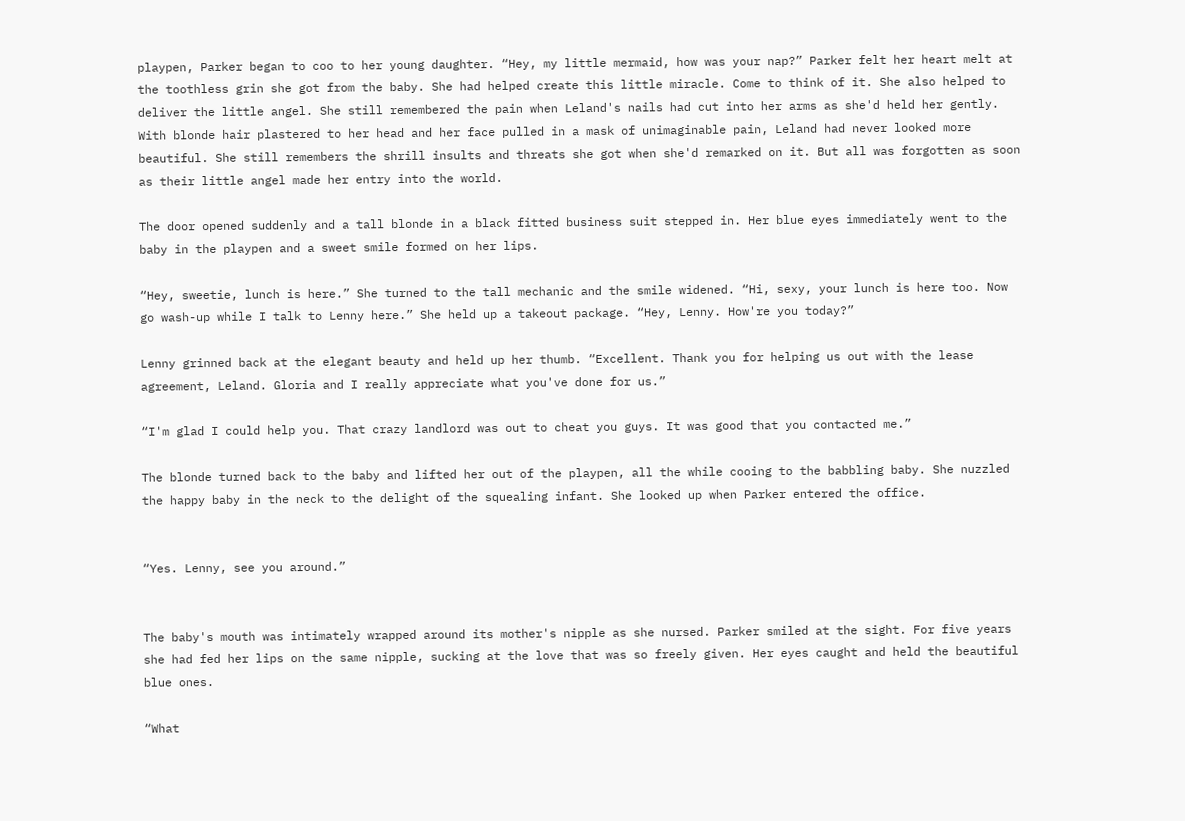playpen, Parker began to coo to her young daughter. “Hey, my little mermaid, how was your nap?” Parker felt her heart melt at the toothless grin she got from the baby. She had helped create this little miracle. Come to think of it. She also helped to deliver the little angel. She still remembered the pain when Leland's nails had cut into her arms as she'd held her gently. With blonde hair plastered to her head and her face pulled in a mask of unimaginable pain, Leland had never looked more beautiful. She still remembers the shrill insults and threats she got when she'd remarked on it. But all was forgotten as soon as their little angel made her entry into the world.

The door opened suddenly and a tall blonde in a black fitted business suit stepped in. Her blue eyes immediately went to the baby in the playpen and a sweet smile formed on her lips.

“Hey, sweetie, lunch is here.” She turned to the tall mechanic and the smile widened. “Hi, sexy, your lunch is here too. Now go wash-up while I talk to Lenny here.” She held up a takeout package. “Hey, Lenny. How're you today?”

Lenny grinned back at the elegant beauty and held up her thumb. “Excellent. Thank you for helping us out with the lease agreement, Leland. Gloria and I really appreciate what you've done for us.”

“I'm glad I could help you. That crazy landlord was out to cheat you guys. It was good that you contacted me.”

The blonde turned back to the baby and lifted her out of the playpen, all the while cooing to the babbling baby. She nuzzled the happy baby in the neck to the delight of the squealing infant. She looked up when Parker entered the office.


“Yes. Lenny, see you around.”


The baby's mouth was intimately wrapped around its mother's nipple as she nursed. Parker smiled at the sight. For five years she had fed her lips on the same nipple, sucking at the love that was so freely given. Her eyes caught and held the beautiful blue ones.

“What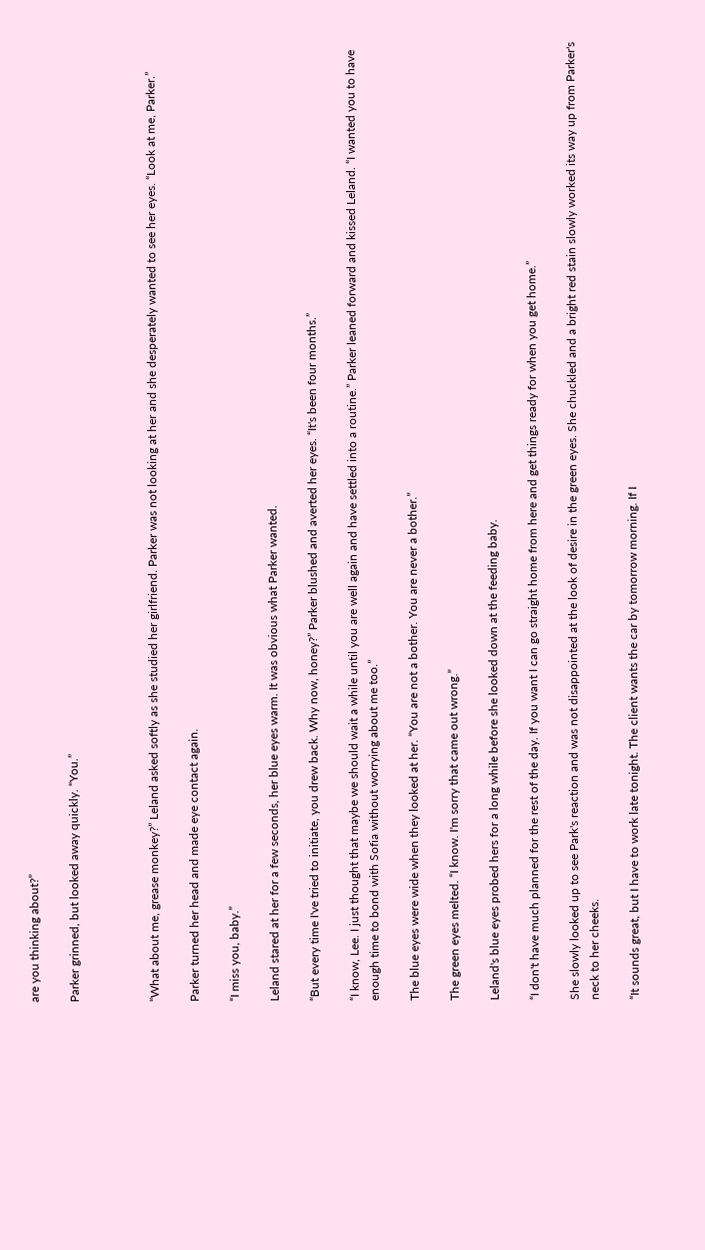are you thinking about?”

Parker grinned, but looked away quickly. “You.”



“What about me, grease monkey?” Leland asked softly as she studied her girlfriend. Parker was not looking at her and she desperately wanted to see her eyes. “Look at me, Parker.”

Parker turned her head and made eye contact again.

“I miss you, baby.”

Leland stared at her for a few seconds, her blue eyes warm. It was obvious what Parker wanted.

“But every time I've tried to initiate, you drew back. Why now, honey?” Parker blushed and averted her eyes. “It's been four months.”

“I know, Lee. I just thought that maybe we should wait a while until you are well again and have settled into a routine.” Parker leaned forward and kissed Leland. “I wanted you to have enough time to bond with Sofia without worrying about me too.”

The blue eyes were wide when they looked at her. “You are not a bother. You are never a bother.”

The green eyes melted. “I know. I'm sorry that came out wrong.”

Leland's blue eyes probed hers for a long while before she looked down at the feeding baby.

“I don't have much planned for the rest of the day. If you want I can go straight home from here and get things ready for when you get home.”

She slowly looked up to see Park's reaction and was not disappointed at the look of desire in the green eyes. She chuckled and a bright red stain slowly worked its way up from Parker's neck to her cheeks.

“It sounds great, but I have to work late tonight. The client wants the car by tomorrow morning. If I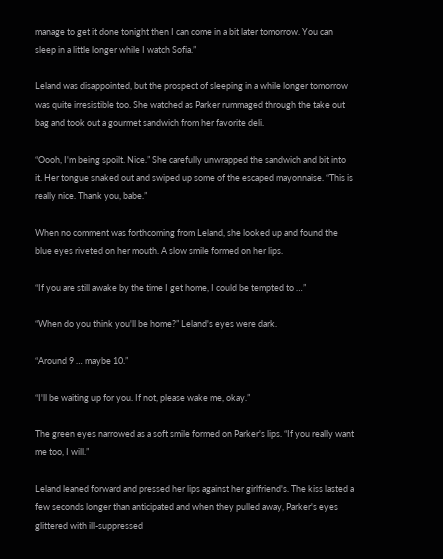manage to get it done tonight then I can come in a bit later tomorrow. You can sleep in a little longer while I watch Sofia.”

Leland was disappointed, but the prospect of sleeping in a while longer tomorrow was quite irresistible too. She watched as Parker rummaged through the take out bag and took out a gourmet sandwich from her favorite deli.

“Oooh, I'm being spoilt. Nice.” She carefully unwrapped the sandwich and bit into it. Her tongue snaked out and swiped up some of the escaped mayonnaise. “This is really nice. Thank you, babe.”

When no comment was forthcoming from Leland, she looked up and found the blue eyes riveted on her mouth. A slow smile formed on her lips.

“If you are still awake by the time I get home, I could be tempted to …”

“When do you think you'll be home?” Leland's eyes were dark.

“Around 9 … maybe 10.”

“I'll be waiting up for you. If not, please wake me, okay.”

The green eyes narrowed as a soft smile formed on Parker's lips. “If you really want me too, I will.”

Leland leaned forward and pressed her lips against her girlfriend's. The kiss lasted a few seconds longer than anticipated and when they pulled away, Parker's eyes glittered with ill-suppressed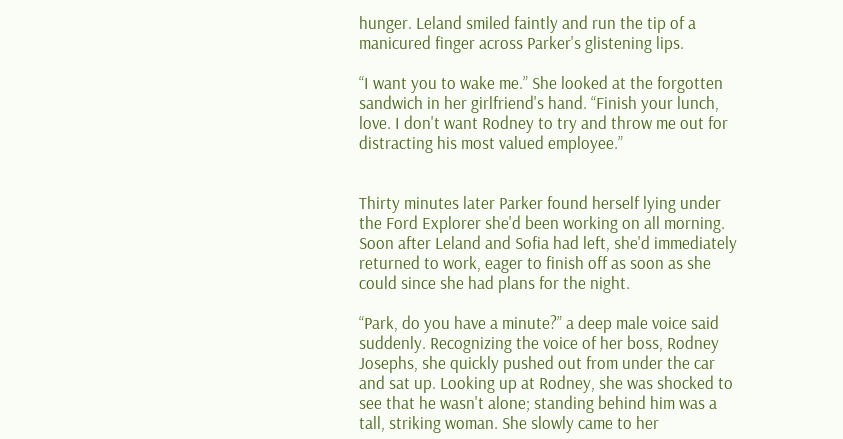hunger. Leland smiled faintly and run the tip of a manicured finger across Parker's glistening lips.

“I want you to wake me.” She looked at the forgotten sandwich in her girlfriend's hand. “Finish your lunch, love. I don't want Rodney to try and throw me out for distracting his most valued employee.”


Thirty minutes later Parker found herself lying under the Ford Explorer she'd been working on all morning. Soon after Leland and Sofia had left, she'd immediately returned to work, eager to finish off as soon as she could since she had plans for the night.

“Park, do you have a minute?” a deep male voice said suddenly. Recognizing the voice of her boss, Rodney Josephs, she quickly pushed out from under the car and sat up. Looking up at Rodney, she was shocked to see that he wasn't alone; standing behind him was a tall, striking woman. She slowly came to her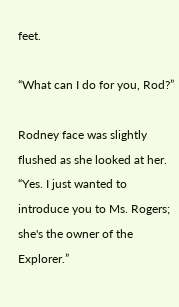feet.

“What can I do for you, Rod?”

Rodney face was slightly flushed as she looked at her. “Yes. I just wanted to introduce you to Ms. Rogers; she's the owner of the Explorer.”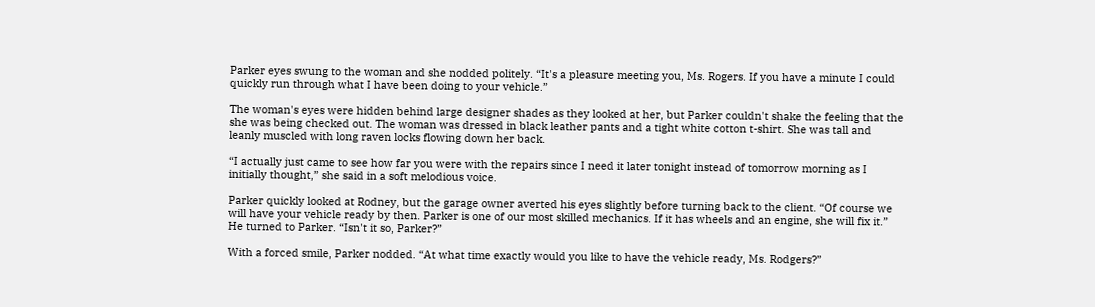Parker eyes swung to the woman and she nodded politely. “It's a pleasure meeting you, Ms. Rogers. If you have a minute I could quickly run through what I have been doing to your vehicle.”

The woman's eyes were hidden behind large designer shades as they looked at her, but Parker couldn't shake the feeling that the she was being checked out. The woman was dressed in black leather pants and a tight white cotton t-shirt. She was tall and leanly muscled with long raven locks flowing down her back.

“I actually just came to see how far you were with the repairs since I need it later tonight instead of tomorrow morning as I initially thought,” she said in a soft melodious voice.

Parker quickly looked at Rodney, but the garage owner averted his eyes slightly before turning back to the client. “Of course we will have your vehicle ready by then. Parker is one of our most skilled mechanics. If it has wheels and an engine, she will fix it.” He turned to Parker. “Isn't it so, Parker?”

With a forced smile, Parker nodded. “At what time exactly would you like to have the vehicle ready, Ms. Rodgers?”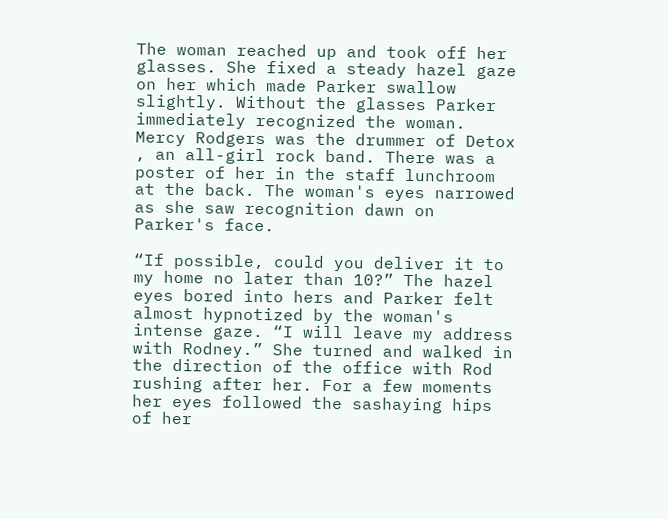The woman reached up and took off her glasses. She fixed a steady hazel gaze on her which made Parker swallow slightly. Without the glasses Parker immediately recognized the woman. Mercy Rodgers was the drummer of Detox , an all-girl rock band. There was a poster of her in the staff lunchroom at the back. The woman's eyes narrowed as she saw recognition dawn on Parker's face.

“If possible, could you deliver it to my home no later than 10?” The hazel eyes bored into hers and Parker felt almost hypnotized by the woman's intense gaze. “I will leave my address with Rodney.” She turned and walked in the direction of the office with Rod rushing after her. For a few moments her eyes followed the sashaying hips of her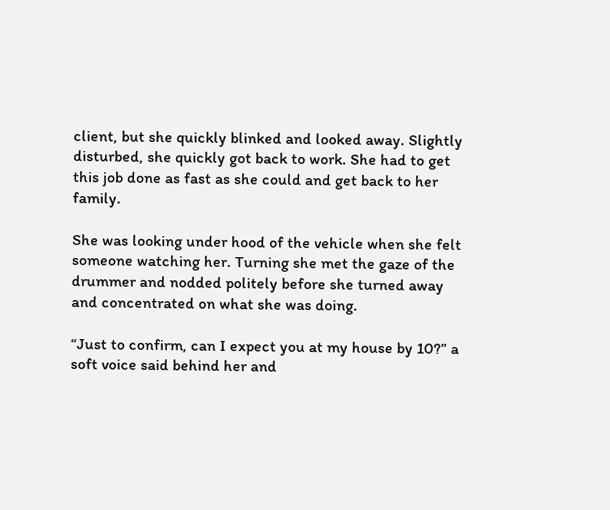client, but she quickly blinked and looked away. Slightly disturbed, she quickly got back to work. She had to get this job done as fast as she could and get back to her family.

She was looking under hood of the vehicle when she felt someone watching her. Turning she met the gaze of the drummer and nodded politely before she turned away and concentrated on what she was doing.

“Just to confirm, can I expect you at my house by 10?” a soft voice said behind her and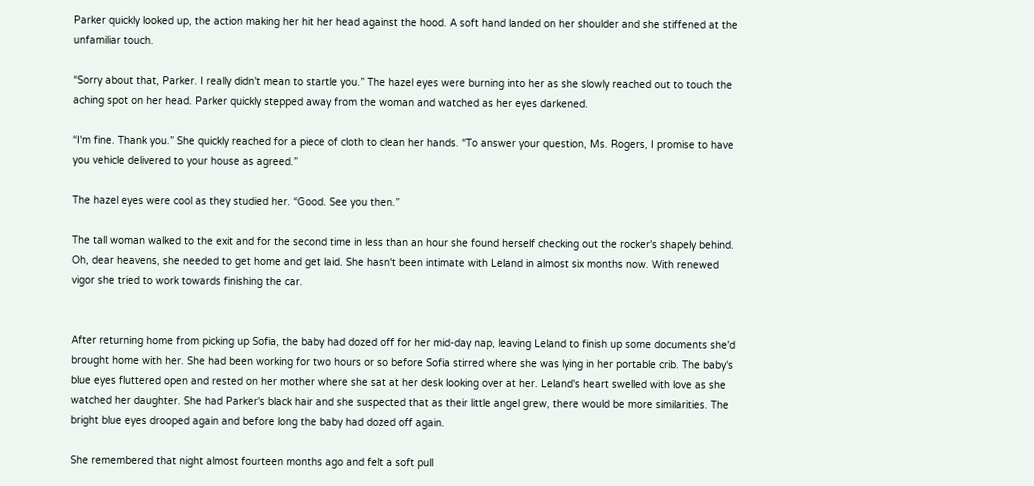Parker quickly looked up, the action making her hit her head against the hood. A soft hand landed on her shoulder and she stiffened at the unfamiliar touch.

“Sorry about that, Parker. I really didn't mean to startle you.” The hazel eyes were burning into her as she slowly reached out to touch the aching spot on her head. Parker quickly stepped away from the woman and watched as her eyes darkened.

“I'm fine. Thank you.” She quickly reached for a piece of cloth to clean her hands. “To answer your question, Ms. Rogers, I promise to have you vehicle delivered to your house as agreed.”

The hazel eyes were cool as they studied her. “Good. See you then.”

The tall woman walked to the exit and for the second time in less than an hour she found herself checking out the rocker's shapely behind. Oh, dear heavens, she needed to get home and get laid. She hasn't been intimate with Leland in almost six months now. With renewed vigor she tried to work towards finishing the car.


After returning home from picking up Sofia, the baby had dozed off for her mid-day nap, leaving Leland to finish up some documents she'd brought home with her. She had been working for two hours or so before Sofia stirred where she was lying in her portable crib. The baby's blue eyes fluttered open and rested on her mother where she sat at her desk looking over at her. Leland's heart swelled with love as she watched her daughter. She had Parker's black hair and she suspected that as their little angel grew, there would be more similarities. The bright blue eyes drooped again and before long the baby had dozed off again.

She remembered that night almost fourteen months ago and felt a soft pull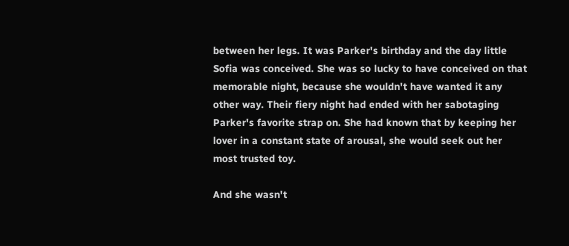between her legs. It was Parker's birthday and the day little Sofia was conceived. She was so lucky to have conceived on that memorable night, because she wouldn't have wanted it any other way. Their fiery night had ended with her sabotaging Parker's favorite strap on. She had known that by keeping her lover in a constant state of arousal, she would seek out her most trusted toy.

And she wasn't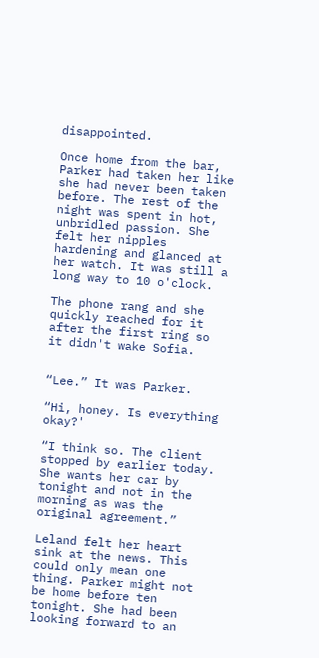disappointed.

Once home from the bar, Parker had taken her like she had never been taken before. The rest of the night was spent in hot, unbridled passion. She felt her nipples hardening and glanced at her watch. It was still a long way to 10 o'clock.

The phone rang and she quickly reached for it after the first ring so it didn't wake Sofia.


“Lee.” It was Parker.

“Hi, honey. Is everything okay?'

“I think so. The client stopped by earlier today. She wants her car by tonight and not in the morning as was the original agreement.”

Leland felt her heart sink at the news. This could only mean one thing. Parker might not be home before ten tonight. She had been looking forward to an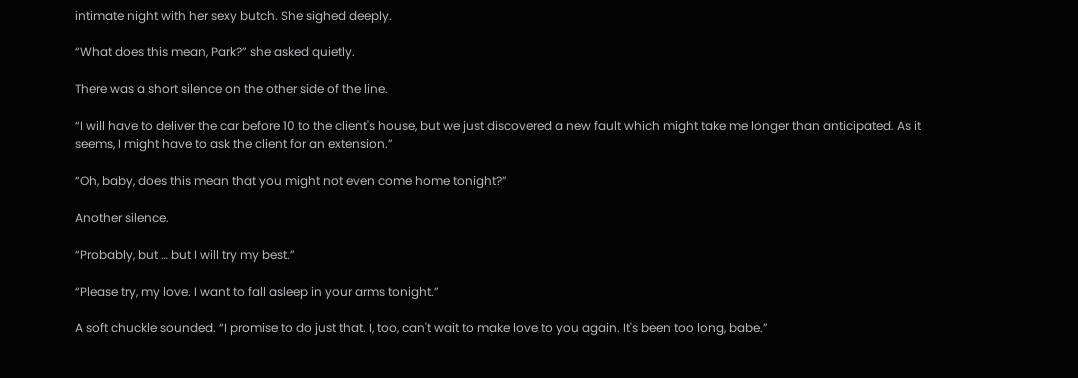intimate night with her sexy butch. She sighed deeply.

“What does this mean, Park?” she asked quietly.

There was a short silence on the other side of the line.

“I will have to deliver the car before 10 to the client's house, but we just discovered a new fault which might take me longer than anticipated. As it seems, I might have to ask the client for an extension.”

“Oh, baby, does this mean that you might not even come home tonight?”

Another silence.

“Probably, but … but I will try my best.”

“Please try, my love. I want to fall asleep in your arms tonight.”

A soft chuckle sounded. “I promise to do just that. I, too, can't wait to make love to you again. It's been too long, babe.”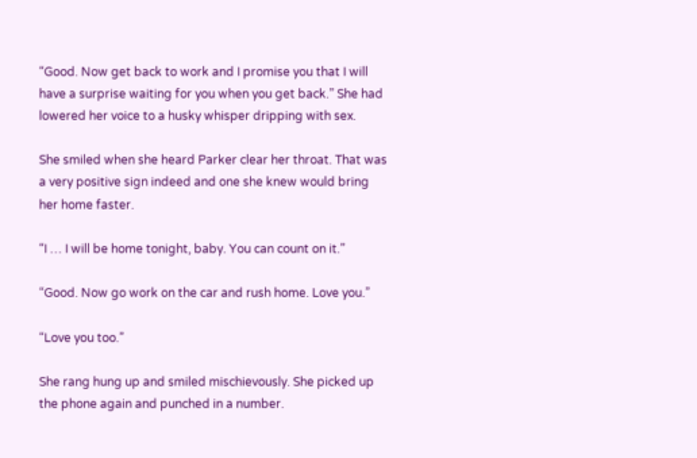“Good. Now get back to work and I promise you that I will have a surprise waiting for you when you get back.” She had lowered her voice to a husky whisper dripping with sex.

She smiled when she heard Parker clear her throat. That was a very positive sign indeed and one she knew would bring her home faster.

“I … I will be home tonight, baby. You can count on it.”

“Good. Now go work on the car and rush home. Love you.”

“Love you too.”

She rang hung up and smiled mischievously. She picked up the phone again and punched in a number.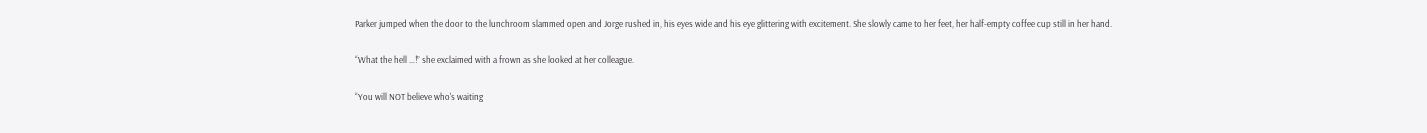Parker jumped when the door to the lunchroom slammed open and Jorge rushed in, his eyes wide and his eye glittering with excitement. She slowly came to her feet, her half-empty coffee cup still in her hand.

“What the hell …!” she exclaimed with a frown as she looked at her colleague.

“You will NOT believe who's waiting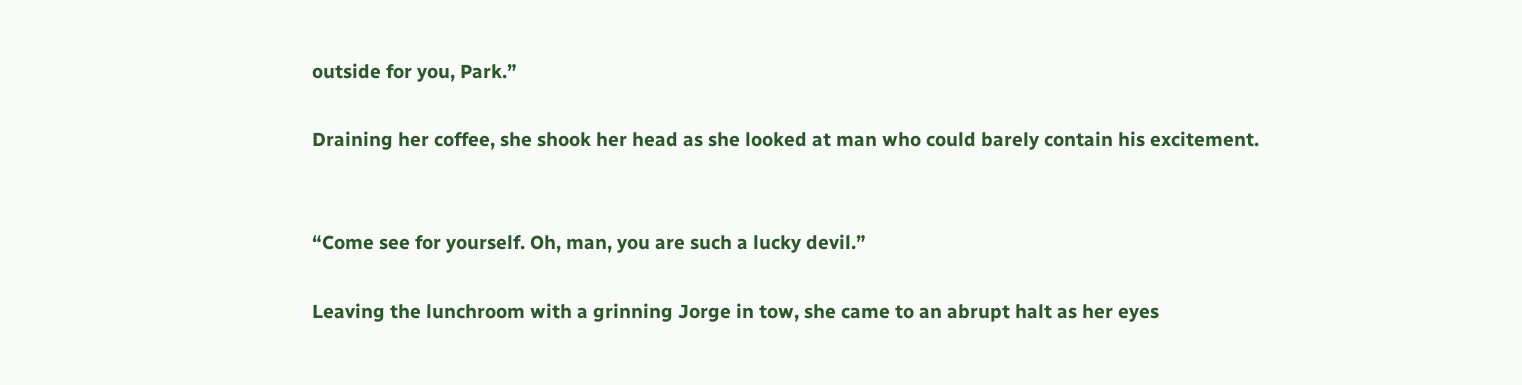outside for you, Park.”

Draining her coffee, she shook her head as she looked at man who could barely contain his excitement.


“Come see for yourself. Oh, man, you are such a lucky devil.”

Leaving the lunchroom with a grinning Jorge in tow, she came to an abrupt halt as her eyes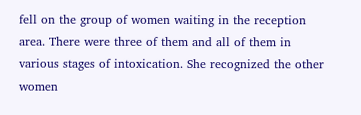fell on the group of women waiting in the reception area. There were three of them and all of them in various stages of intoxication. She recognized the other women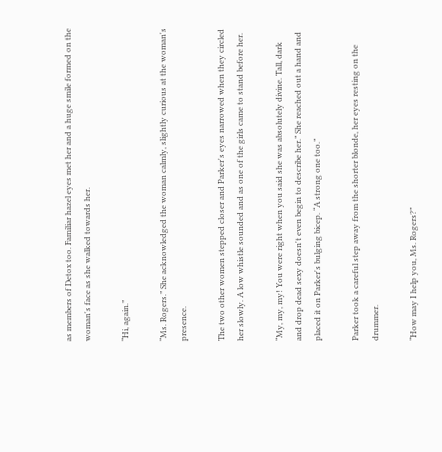as members of Detox too. Familiar hazel eyes met her and a huge smile formed on the woman's face as she walked towards her.

“Hi, again.”

“Ms. Rogers.” She acknowledged the woman calmly, slightly curious at the woman's presence.

The two other women stepped closer and Parker's eyes narrowed when they circled her slowly. A low whistle sounded and as one of the girls came to stand before her.

“My, my, my! You were right when you said she was absolutely divine. Tall, dark and drop dead sexy doesn't even begin to describe her.” She reached out a hand and placed it on Parker's bulging bicep. “A strong one too.”

Parker took a careful step away from the shorter blonde, her eyes resting on the drummer.

“How may I help you, Ms. Rogers?”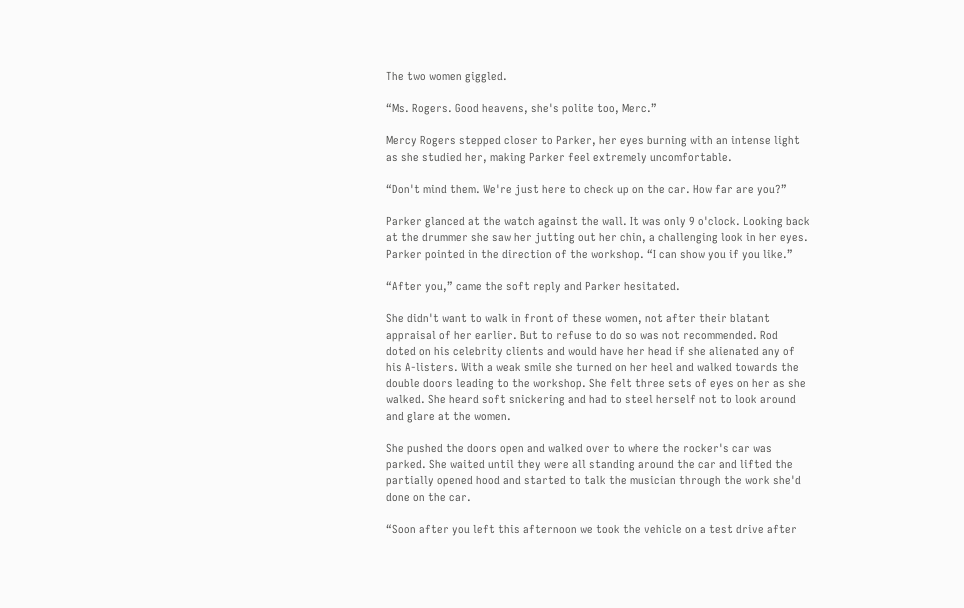The two women giggled.

“Ms. Rogers. Good heavens, she's polite too, Merc.”

Mercy Rogers stepped closer to Parker, her eyes burning with an intense light as she studied her, making Parker feel extremely uncomfortable.

“Don't mind them. We're just here to check up on the car. How far are you?”

Parker glanced at the watch against the wall. It was only 9 o'clock. Looking back at the drummer she saw her jutting out her chin, a challenging look in her eyes. Parker pointed in the direction of the workshop. “I can show you if you like.”

“After you,” came the soft reply and Parker hesitated.

She didn't want to walk in front of these women, not after their blatant appraisal of her earlier. But to refuse to do so was not recommended. Rod doted on his celebrity clients and would have her head if she alienated any of his A-listers. With a weak smile she turned on her heel and walked towards the double doors leading to the workshop. She felt three sets of eyes on her as she walked. She heard soft snickering and had to steel herself not to look around and glare at the women.

She pushed the doors open and walked over to where the rocker's car was parked. She waited until they were all standing around the car and lifted the partially opened hood and started to talk the musician through the work she'd done on the car.

“Soon after you left this afternoon we took the vehicle on a test drive after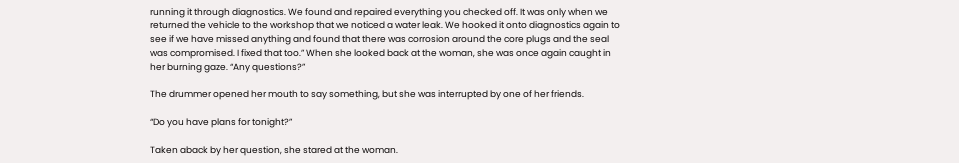running it through diagnostics. We found and repaired everything you checked off. It was only when we returned the vehicle to the workshop that we noticed a water leak. We hooked it onto diagnostics again to see if we have missed anything and found that there was corrosion around the core plugs and the seal was compromised. I fixed that too.” When she looked back at the woman, she was once again caught in her burning gaze. “Any questions?”

The drummer opened her mouth to say something, but she was interrupted by one of her friends.

“Do you have plans for tonight?”

Taken aback by her question, she stared at the woman.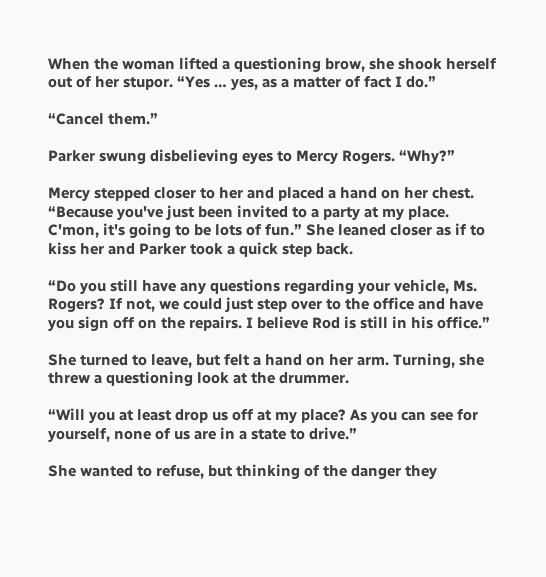When the woman lifted a questioning brow, she shook herself out of her stupor. “Yes … yes, as a matter of fact I do.”

“Cancel them.”

Parker swung disbelieving eyes to Mercy Rogers. “Why?”

Mercy stepped closer to her and placed a hand on her chest. “Because you've just been invited to a party at my place. C'mon, it's going to be lots of fun.” She leaned closer as if to kiss her and Parker took a quick step back.

“Do you still have any questions regarding your vehicle, Ms. Rogers? If not, we could just step over to the office and have you sign off on the repairs. I believe Rod is still in his office.”

She turned to leave, but felt a hand on her arm. Turning, she threw a questioning look at the drummer.

“Will you at least drop us off at my place? As you can see for yourself, none of us are in a state to drive.”

She wanted to refuse, but thinking of the danger they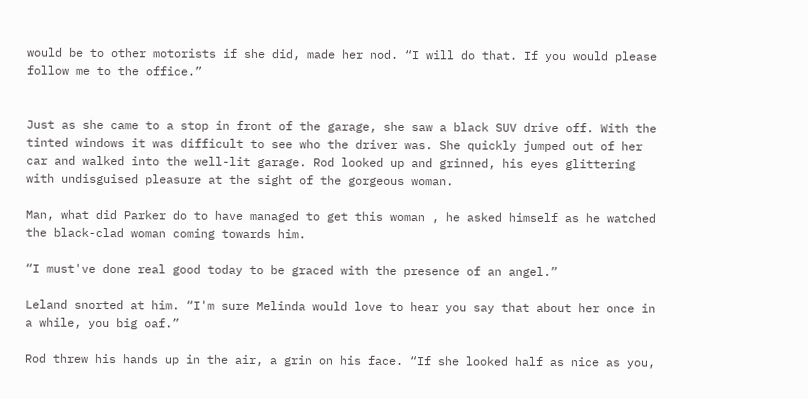would be to other motorists if she did, made her nod. “I will do that. If you would please follow me to the office.”


Just as she came to a stop in front of the garage, she saw a black SUV drive off. With the tinted windows it was difficult to see who the driver was. She quickly jumped out of her car and walked into the well-lit garage. Rod looked up and grinned, his eyes glittering with undisguised pleasure at the sight of the gorgeous woman.

Man, what did Parker do to have managed to get this woman , he asked himself as he watched the black-clad woman coming towards him.

“I must've done real good today to be graced with the presence of an angel.”

Leland snorted at him. “I'm sure Melinda would love to hear you say that about her once in a while, you big oaf.”

Rod threw his hands up in the air, a grin on his face. “If she looked half as nice as you,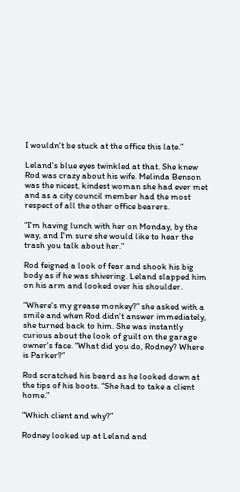I wouldn't be stuck at the office this late.”

Leland's blue eyes twinkled at that. She knew Rod was crazy about his wife. Melinda Benson was the nicest, kindest woman she had ever met and as a city council member had the most respect of all the other office bearers.

“I'm having lunch with her on Monday, by the way, and I'm sure she would like to hear the trash you talk about her.”

Rod feigned a look of fear and shook his big body as if he was shivering. Leland slapped him on his arm and looked over his shoulder.

“Where's my grease monkey?” she asked with a smile and when Rod didn't answer immediately, she turned back to him. She was instantly curious about the look of guilt on the garage owner's face. “What did you do, Rodney? Where is Parker?”

Rod scratched his beard as he looked down at the tips of his boots. “She had to take a client home.”

“Which client and why?”

Rodney looked up at Leland and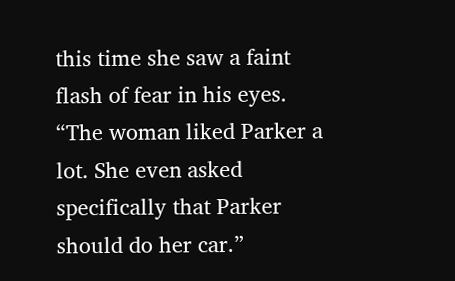this time she saw a faint flash of fear in his eyes. “The woman liked Parker a lot. She even asked specifically that Parker should do her car.”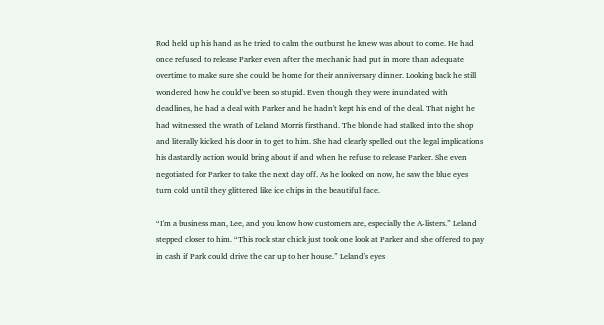Rod held up his hand as he tried to calm the outburst he knew was about to come. He had once refused to release Parker even after the mechanic had put in more than adequate overtime to make sure she could be home for their anniversary dinner. Looking back he still wondered how he could've been so stupid. Even though they were inundated with deadlines, he had a deal with Parker and he hadn't kept his end of the deal. That night he had witnessed the wrath of Leland Morris firsthand. The blonde had stalked into the shop and literally kicked his door in to get to him. She had clearly spelled out the legal implications his dastardly action would bring about if and when he refuse to release Parker. She even negotiated for Parker to take the next day off. As he looked on now, he saw the blue eyes turn cold until they glittered like ice chips in the beautiful face.

“I'm a business man, Lee, and you know how customers are, especially the A-listers.” Leland stepped closer to him. “This rock star chick just took one look at Parker and she offered to pay in cash if Park could drive the car up to her house.” Leland's eyes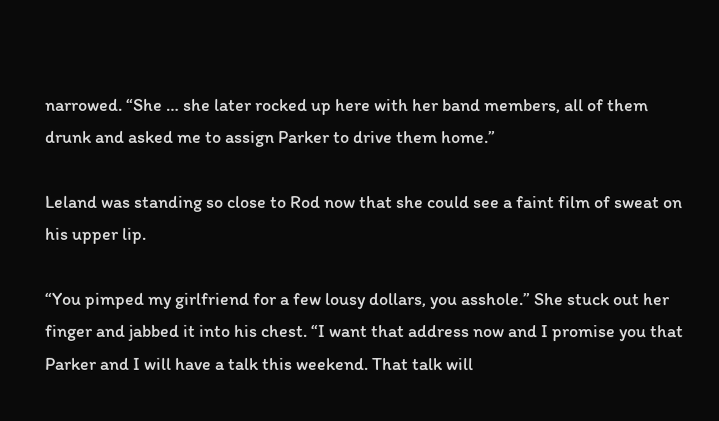narrowed. “She … she later rocked up here with her band members, all of them drunk and asked me to assign Parker to drive them home.”

Leland was standing so close to Rod now that she could see a faint film of sweat on his upper lip.

“You pimped my girlfriend for a few lousy dollars, you asshole.” She stuck out her finger and jabbed it into his chest. “I want that address now and I promise you that Parker and I will have a talk this weekend. That talk will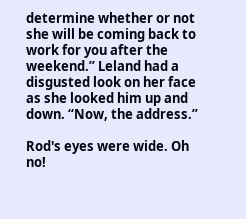determine whether or not she will be coming back to work for you after the weekend.” Leland had a disgusted look on her face as she looked him up and down. “Now, the address.”

Rod's eyes were wide. Oh no!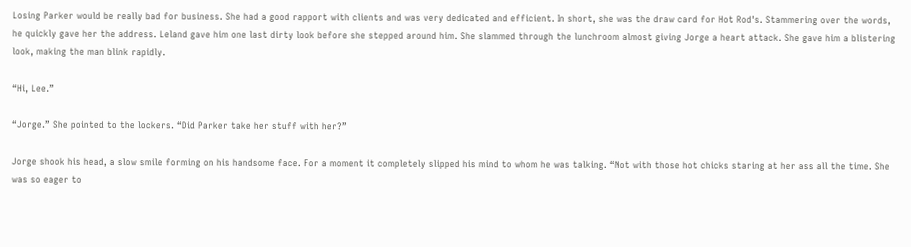Losing Parker would be really bad for business. She had a good rapport with clients and was very dedicated and efficient. In short, she was the draw card for Hot Rod's. Stammering over the words, he quickly gave her the address. Leland gave him one last dirty look before she stepped around him. She slammed through the lunchroom almost giving Jorge a heart attack. She gave him a blistering look, making the man blink rapidly.

“Hi, Lee.”

“Jorge.” She pointed to the lockers. “Did Parker take her stuff with her?”

Jorge shook his head, a slow smile forming on his handsome face. For a moment it completely slipped his mind to whom he was talking. “Not with those hot chicks staring at her ass all the time. She was so eager to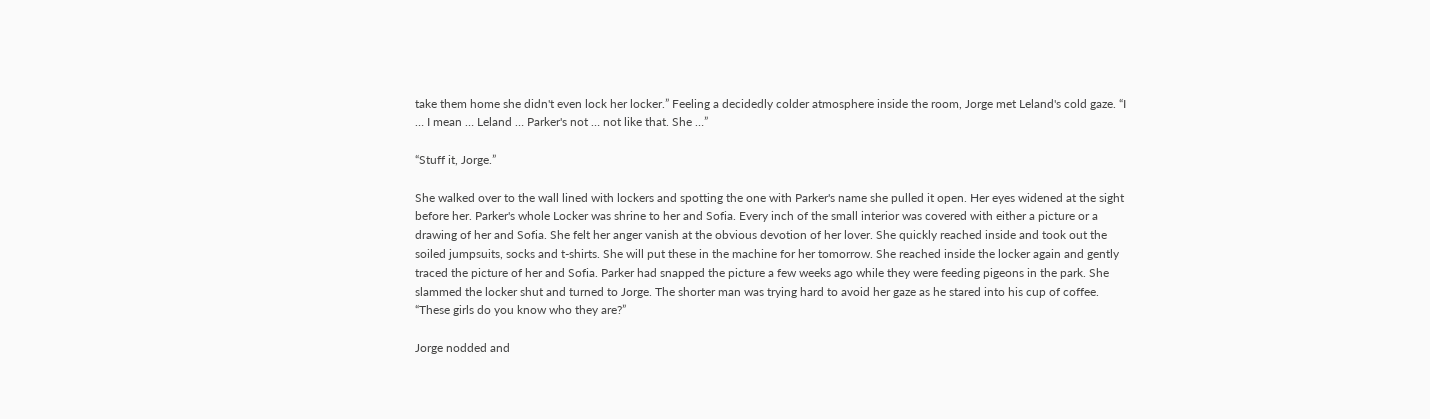take them home she didn't even lock her locker.” Feeling a decidedly colder atmosphere inside the room, Jorge met Leland's cold gaze. “I … I mean … Leland … Parker's not … not like that. She …”

“Stuff it, Jorge.”

She walked over to the wall lined with lockers and spotting the one with Parker's name she pulled it open. Her eyes widened at the sight before her. Parker's whole Locker was shrine to her and Sofia. Every inch of the small interior was covered with either a picture or a drawing of her and Sofia. She felt her anger vanish at the obvious devotion of her lover. She quickly reached inside and took out the soiled jumpsuits, socks and t-shirts. She will put these in the machine for her tomorrow. She reached inside the locker again and gently traced the picture of her and Sofia. Parker had snapped the picture a few weeks ago while they were feeding pigeons in the park. She slammed the locker shut and turned to Jorge. The shorter man was trying hard to avoid her gaze as he stared into his cup of coffee. “These girls do you know who they are?”

Jorge nodded and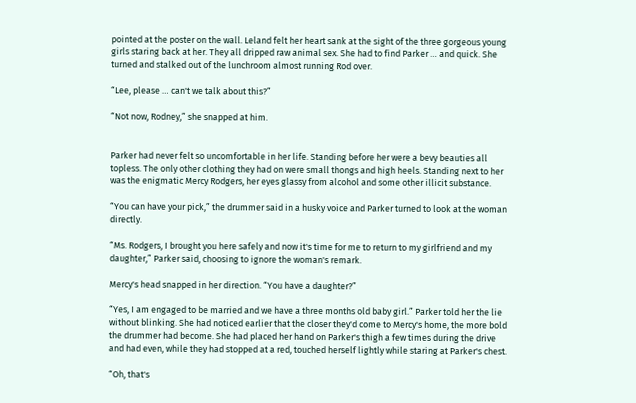pointed at the poster on the wall. Leland felt her heart sank at the sight of the three gorgeous young girls staring back at her. They all dripped raw animal sex. She had to find Parker … and quick. She turned and stalked out of the lunchroom almost running Rod over.

“Lee, please … can't we talk about this?”

“Not now, Rodney,” she snapped at him.


Parker had never felt so uncomfortable in her life. Standing before her were a bevy beauties all topless. The only other clothing they had on were small thongs and high heels. Standing next to her was the enigmatic Mercy Rodgers, her eyes glassy from alcohol and some other illicit substance.

“You can have your pick,” the drummer said in a husky voice and Parker turned to look at the woman directly.

“Ms. Rodgers, I brought you here safely and now it's time for me to return to my girlfriend and my daughter,” Parker said, choosing to ignore the woman's remark.

Mercy's head snapped in her direction. “You have a daughter?”

“Yes, I am engaged to be married and we have a three months old baby girl.” Parker told her the lie without blinking. She had noticed earlier that the closer they'd come to Mercy's home, the more bold the drummer had become. She had placed her hand on Parker's thigh a few times during the drive and had even, while they had stopped at a red, touched herself lightly while staring at Parker's chest.

“Oh, that's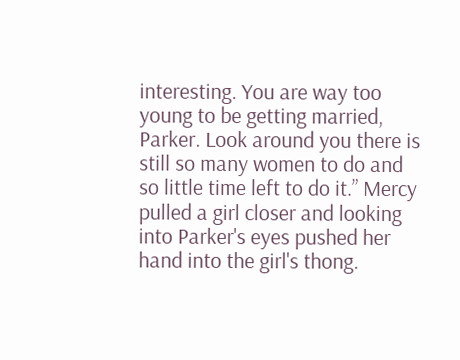interesting. You are way too young to be getting married, Parker. Look around you there is still so many women to do and so little time left to do it.” Mercy pulled a girl closer and looking into Parker's eyes pushed her hand into the girl's thong.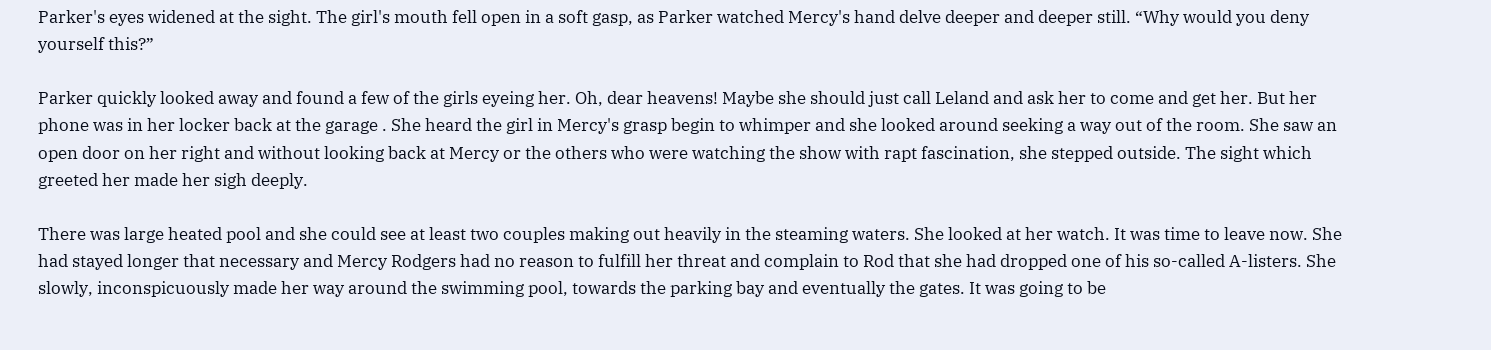Parker's eyes widened at the sight. The girl's mouth fell open in a soft gasp, as Parker watched Mercy's hand delve deeper and deeper still. “Why would you deny yourself this?”

Parker quickly looked away and found a few of the girls eyeing her. Oh, dear heavens! Maybe she should just call Leland and ask her to come and get her. But her phone was in her locker back at the garage . She heard the girl in Mercy's grasp begin to whimper and she looked around seeking a way out of the room. She saw an open door on her right and without looking back at Mercy or the others who were watching the show with rapt fascination, she stepped outside. The sight which greeted her made her sigh deeply.

There was large heated pool and she could see at least two couples making out heavily in the steaming waters. She looked at her watch. It was time to leave now. She had stayed longer that necessary and Mercy Rodgers had no reason to fulfill her threat and complain to Rod that she had dropped one of his so-called A-listers. She slowly, inconspicuously made her way around the swimming pool, towards the parking bay and eventually the gates. It was going to be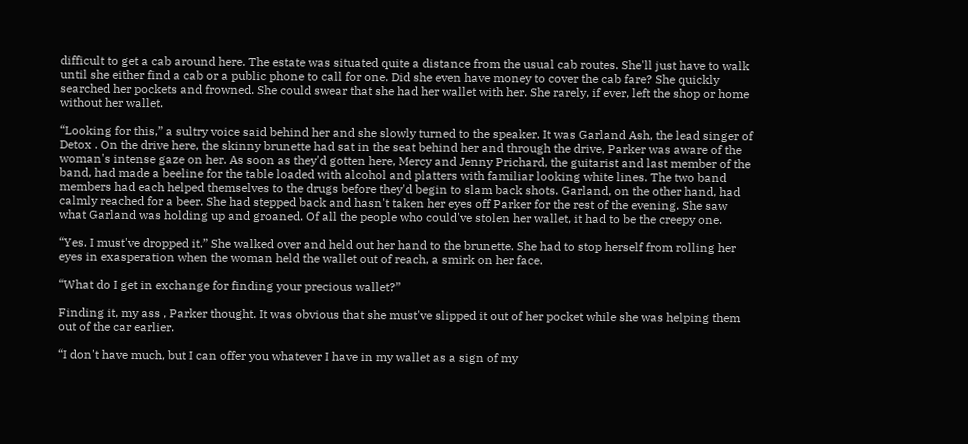difficult to get a cab around here. The estate was situated quite a distance from the usual cab routes. She'll just have to walk until she either find a cab or a public phone to call for one. Did she even have money to cover the cab fare? She quickly searched her pockets and frowned. She could swear that she had her wallet with her. She rarely, if ever, left the shop or home without her wallet.

“Looking for this,” a sultry voice said behind her and she slowly turned to the speaker. It was Garland Ash, the lead singer of Detox . On the drive here, the skinny brunette had sat in the seat behind her and through the drive, Parker was aware of the woman's intense gaze on her. As soon as they'd gotten here, Mercy and Jenny Prichard, the guitarist and last member of the band, had made a beeline for the table loaded with alcohol and platters with familiar looking white lines. The two band members had each helped themselves to the drugs before they'd begin to slam back shots. Garland, on the other hand, had calmly reached for a beer. She had stepped back and hasn't taken her eyes off Parker for the rest of the evening. She saw what Garland was holding up and groaned. Of all the people who could've stolen her wallet, it had to be the creepy one.

“Yes. I must've dropped it.” She walked over and held out her hand to the brunette. She had to stop herself from rolling her eyes in exasperation when the woman held the wallet out of reach, a smirk on her face.

“What do I get in exchange for finding your precious wallet?”

Finding it, my ass , Parker thought. It was obvious that she must've slipped it out of her pocket while she was helping them out of the car earlier.

“I don't have much, but I can offer you whatever I have in my wallet as a sign of my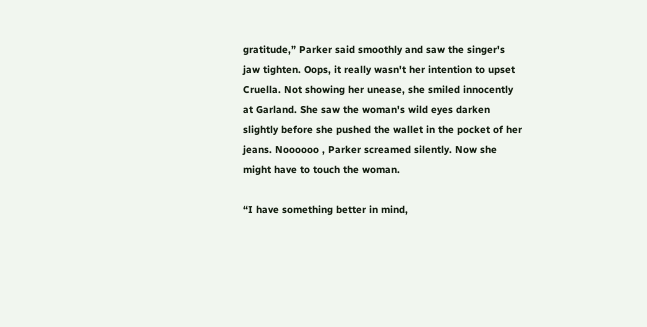gratitude,” Parker said smoothly and saw the singer's jaw tighten. Oops, it really wasn't her intention to upset Cruella. Not showing her unease, she smiled innocently at Garland. She saw the woman's wild eyes darken slightly before she pushed the wallet in the pocket of her jeans. Noooooo , Parker screamed silently. Now she might have to touch the woman.

“I have something better in mind,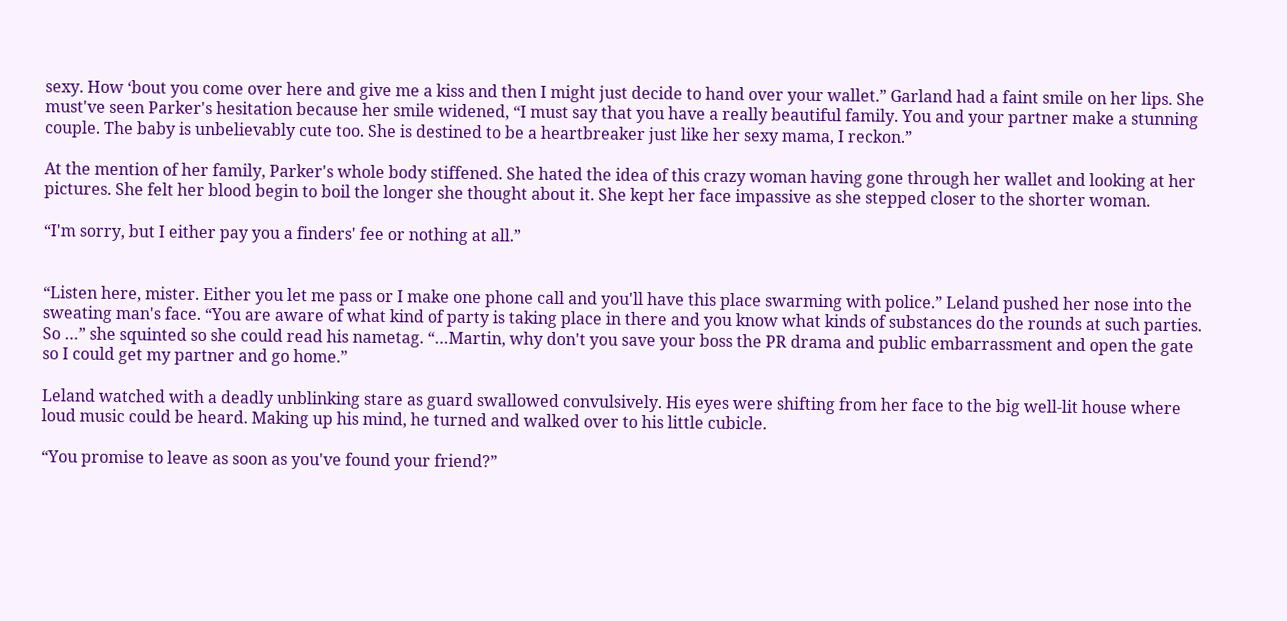sexy. How ‘bout you come over here and give me a kiss and then I might just decide to hand over your wallet.” Garland had a faint smile on her lips. She must've seen Parker's hesitation because her smile widened, “I must say that you have a really beautiful family. You and your partner make a stunning couple. The baby is unbelievably cute too. She is destined to be a heartbreaker just like her sexy mama, I reckon.”

At the mention of her family, Parker's whole body stiffened. She hated the idea of this crazy woman having gone through her wallet and looking at her pictures. She felt her blood begin to boil the longer she thought about it. She kept her face impassive as she stepped closer to the shorter woman.

“I'm sorry, but I either pay you a finders' fee or nothing at all.”


“Listen here, mister. Either you let me pass or I make one phone call and you'll have this place swarming with police.” Leland pushed her nose into the sweating man's face. “You are aware of what kind of party is taking place in there and you know what kinds of substances do the rounds at such parties. So …” she squinted so she could read his nametag. “…Martin, why don't you save your boss the PR drama and public embarrassment and open the gate so I could get my partner and go home.”

Leland watched with a deadly unblinking stare as guard swallowed convulsively. His eyes were shifting from her face to the big well-lit house where loud music could be heard. Making up his mind, he turned and walked over to his little cubicle.

“You promise to leave as soon as you've found your friend?”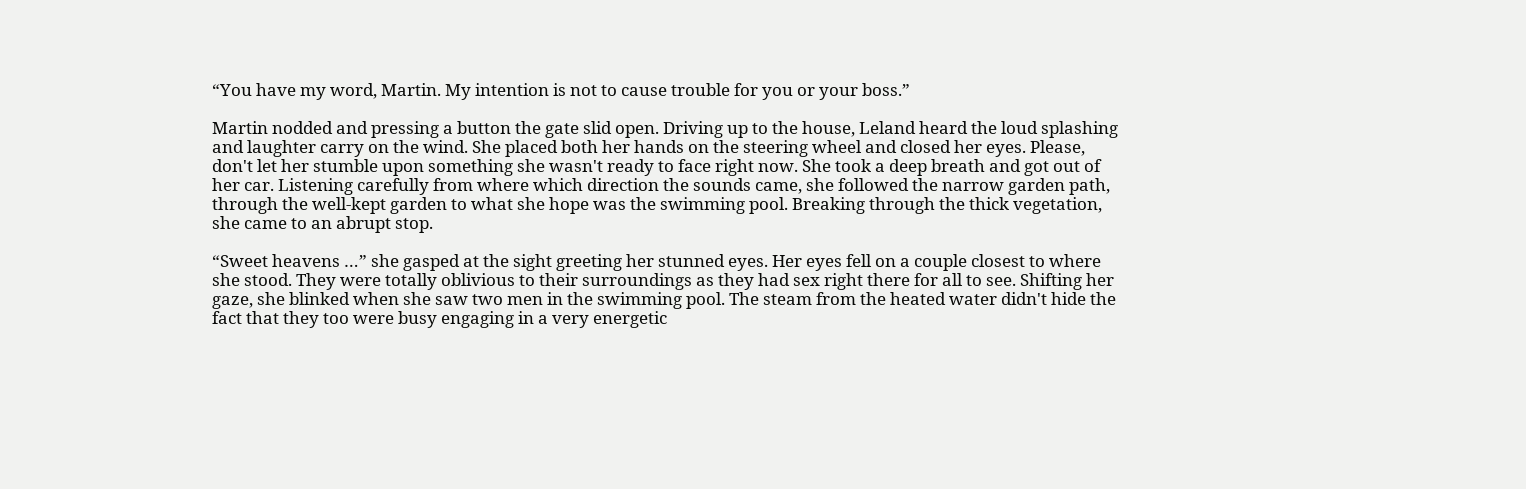“You have my word, Martin. My intention is not to cause trouble for you or your boss.”

Martin nodded and pressing a button the gate slid open. Driving up to the house, Leland heard the loud splashing and laughter carry on the wind. She placed both her hands on the steering wheel and closed her eyes. Please, don't let her stumble upon something she wasn't ready to face right now. She took a deep breath and got out of her car. Listening carefully from where which direction the sounds came, she followed the narrow garden path, through the well-kept garden to what she hope was the swimming pool. Breaking through the thick vegetation, she came to an abrupt stop.

“Sweet heavens …” she gasped at the sight greeting her stunned eyes. Her eyes fell on a couple closest to where she stood. They were totally oblivious to their surroundings as they had sex right there for all to see. Shifting her gaze, she blinked when she saw two men in the swimming pool. The steam from the heated water didn't hide the fact that they too were busy engaging in a very energetic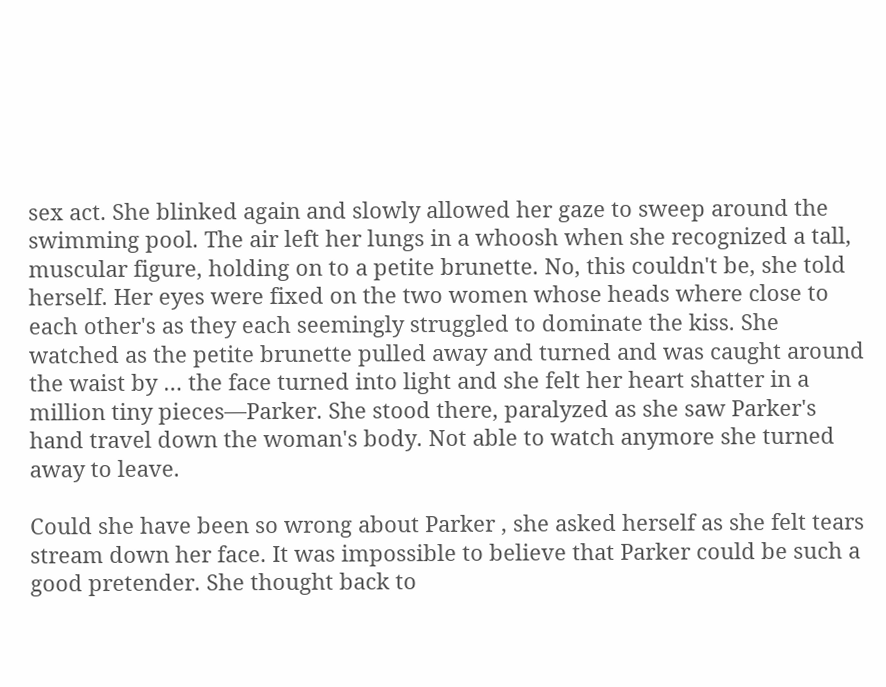sex act. She blinked again and slowly allowed her gaze to sweep around the swimming pool. The air left her lungs in a whoosh when she recognized a tall, muscular figure, holding on to a petite brunette. No, this couldn't be, she told herself. Her eyes were fixed on the two women whose heads where close to each other's as they each seemingly struggled to dominate the kiss. She watched as the petite brunette pulled away and turned and was caught around the waist by … the face turned into light and she felt her heart shatter in a million tiny pieces—Parker. She stood there, paralyzed as she saw Parker's hand travel down the woman's body. Not able to watch anymore she turned away to leave.

Could she have been so wrong about Parker , she asked herself as she felt tears stream down her face. It was impossible to believe that Parker could be such a good pretender. She thought back to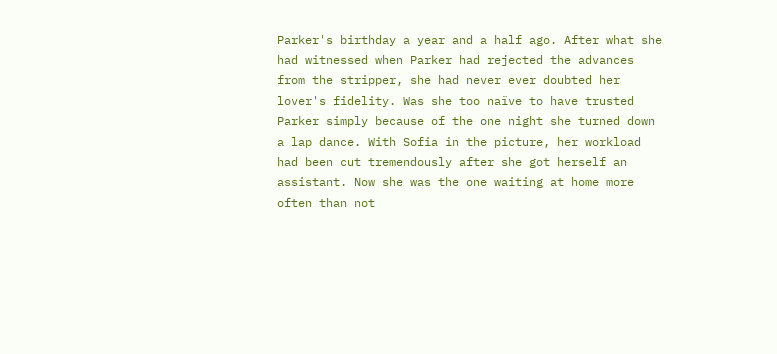Parker's birthday a year and a half ago. After what she had witnessed when Parker had rejected the advances from the stripper, she had never ever doubted her lover's fidelity. Was she too naïve to have trusted Parker simply because of the one night she turned down a lap dance. With Sofia in the picture, her workload had been cut tremendously after she got herself an assistant. Now she was the one waiting at home more often than not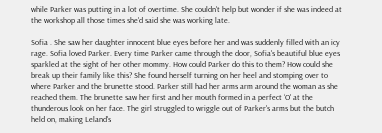while Parker was putting in a lot of overtime. She couldn't help but wonder if she was indeed at the workshop all those times she'd said she was working late.

Sofia . She saw her daughter innocent blue eyes before her and was suddenly filled with an icy rage. Sofia loved Parker. Every time Parker came through the door, Sofia's beautiful blue eyes sparkled at the sight of her other mommy. How could Parker do this to them? How could she break up their family like this? She found herself turning on her heel and stomping over to where Parker and the brunette stood. Parker still had her arms arm around the woman as she reached them. The brunette saw her first and her mouth formed in a perfect ‘O' at the thunderous look on her face. The girl struggled to wriggle out of Parker's arms but the butch held on, making Leland's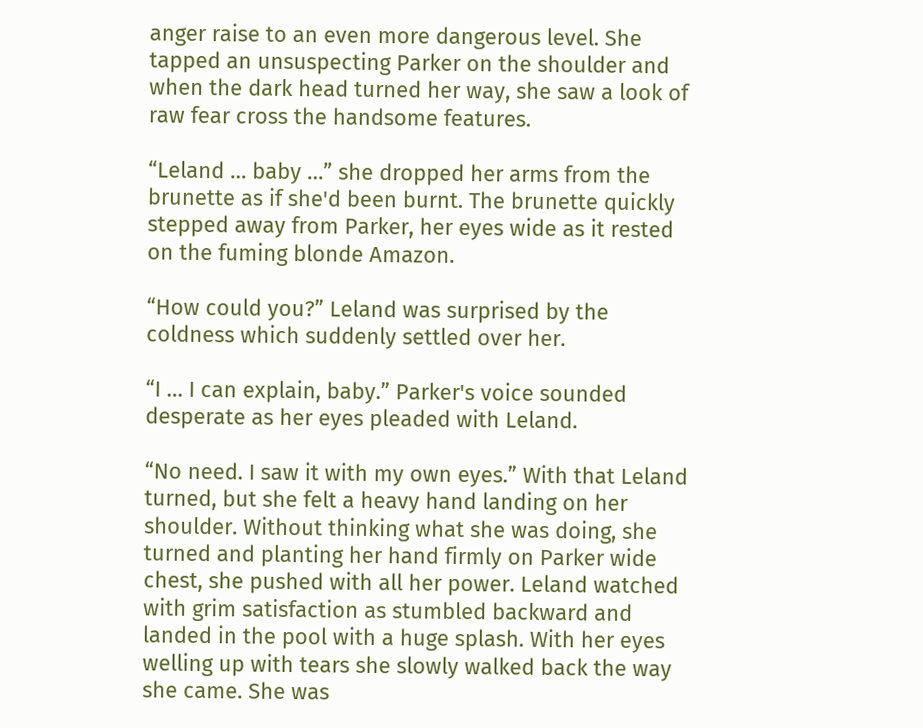anger raise to an even more dangerous level. She tapped an unsuspecting Parker on the shoulder and when the dark head turned her way, she saw a look of raw fear cross the handsome features.

“Leland … baby …” she dropped her arms from the brunette as if she'd been burnt. The brunette quickly stepped away from Parker, her eyes wide as it rested on the fuming blonde Amazon.

“How could you?” Leland was surprised by the coldness which suddenly settled over her.

“I … I can explain, baby.” Parker's voice sounded desperate as her eyes pleaded with Leland.

“No need. I saw it with my own eyes.” With that Leland turned, but she felt a heavy hand landing on her shoulder. Without thinking what she was doing, she turned and planting her hand firmly on Parker wide chest, she pushed with all her power. Leland watched with grim satisfaction as stumbled backward and landed in the pool with a huge splash. With her eyes welling up with tears she slowly walked back the way she came. She was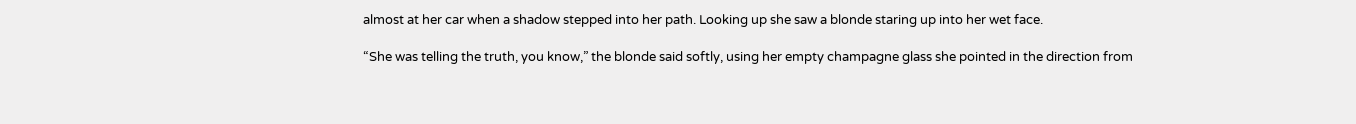almost at her car when a shadow stepped into her path. Looking up she saw a blonde staring up into her wet face.

“She was telling the truth, you know,” the blonde said softly, using her empty champagne glass she pointed in the direction from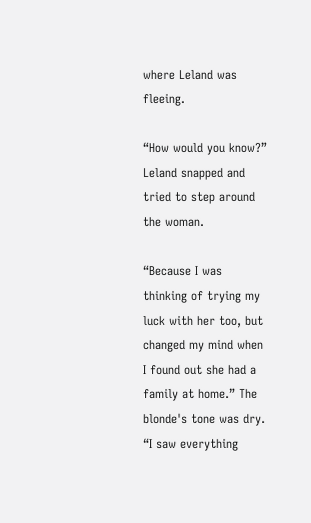where Leland was fleeing.

“How would you know?” Leland snapped and tried to step around the woman.

“Because I was thinking of trying my luck with her too, but changed my mind when I found out she had a family at home.” The blonde's tone was dry. “I saw everything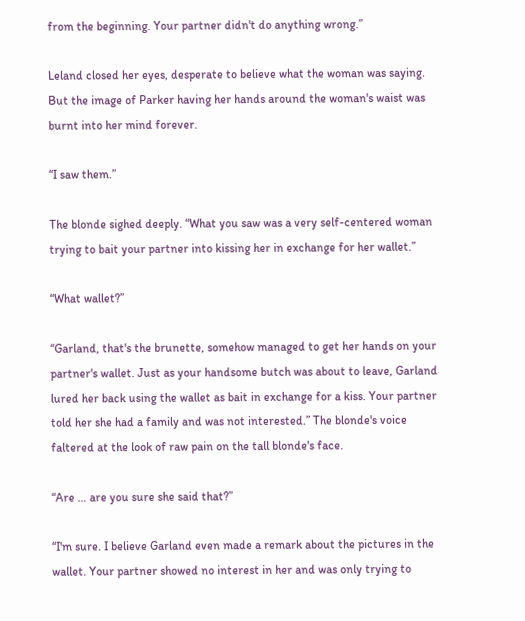from the beginning. Your partner didn't do anything wrong.”

Leland closed her eyes, desperate to believe what the woman was saying. But the image of Parker having her hands around the woman's waist was burnt into her mind forever.

“I saw them.”

The blonde sighed deeply. “What you saw was a very self-centered woman trying to bait your partner into kissing her in exchange for her wallet.”

“What wallet?”

“Garland, that's the brunette, somehow managed to get her hands on your partner's wallet. Just as your handsome butch was about to leave, Garland lured her back using the wallet as bait in exchange for a kiss. Your partner told her she had a family and was not interested.” The blonde's voice faltered at the look of raw pain on the tall blonde's face.

“Are … are you sure she said that?”

“I'm sure. I believe Garland even made a remark about the pictures in the wallet. Your partner showed no interest in her and was only trying to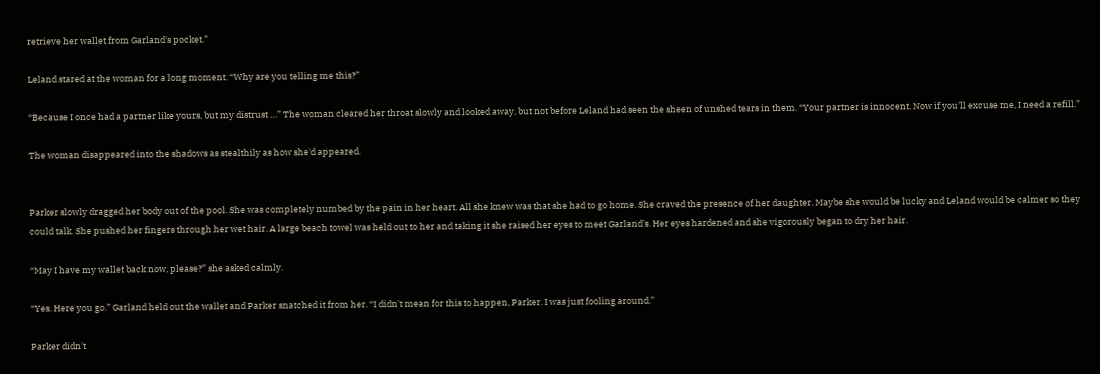retrieve her wallet from Garland's pocket.”

Leland stared at the woman for a long moment. “Why are you telling me this?”

“Because I once had a partner like yours, but my distrust …” The woman cleared her throat slowly and looked away, but not before Leland had seen the sheen of unshed tears in them. “Your partner is innocent. Now if you'll excuse me, I need a refill.”

The woman disappeared into the shadows as stealthily as how she'd appeared.


Parker slowly dragged her body out of the pool. She was completely numbed by the pain in her heart. All she knew was that she had to go home. She craved the presence of her daughter. Maybe she would be lucky and Leland would be calmer so they could talk. She pushed her fingers through her wet hair. A large beach towel was held out to her and taking it she raised her eyes to meet Garland's. Her eyes hardened and she vigorously began to dry her hair.

“May I have my wallet back now, please?” she asked calmly.

“Yes. Here you go.” Garland held out the wallet and Parker snatched it from her. “I didn't mean for this to happen, Parker. I was just fooling around.”

Parker didn't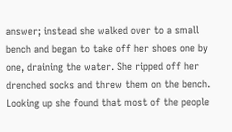answer; instead she walked over to a small bench and began to take off her shoes one by one, draining the water. She ripped off her drenched socks and threw them on the bench. Looking up she found that most of the people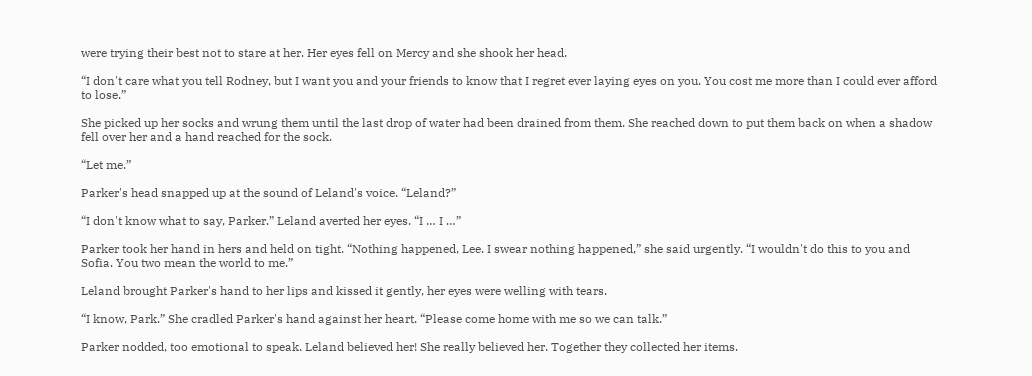were trying their best not to stare at her. Her eyes fell on Mercy and she shook her head.

“I don't care what you tell Rodney, but I want you and your friends to know that I regret ever laying eyes on you. You cost me more than I could ever afford to lose.”

She picked up her socks and wrung them until the last drop of water had been drained from them. She reached down to put them back on when a shadow fell over her and a hand reached for the sock.

“Let me.”

Parker's head snapped up at the sound of Leland's voice. “Leland?”

“I don't know what to say, Parker.” Leland averted her eyes. “I … I …”

Parker took her hand in hers and held on tight. “Nothing happened, Lee. I swear nothing happened,” she said urgently. “I wouldn't do this to you and Sofia. You two mean the world to me.”

Leland brought Parker's hand to her lips and kissed it gently, her eyes were welling with tears.

“I know, Park.” She cradled Parker's hand against her heart. “Please come home with me so we can talk.”

Parker nodded, too emotional to speak. Leland believed her! She really believed her. Together they collected her items.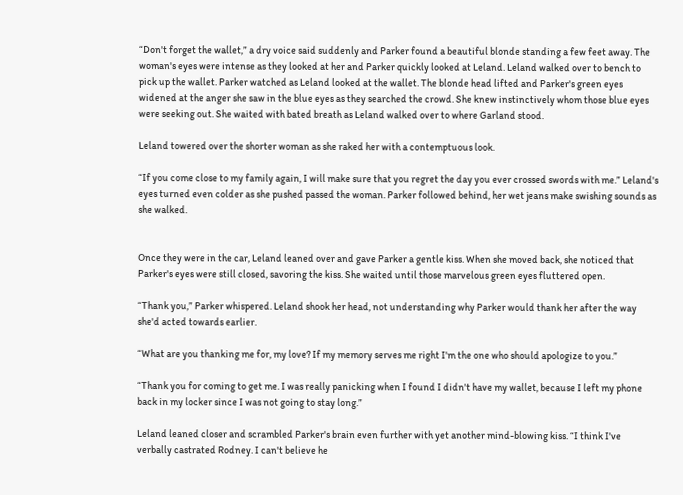“Don't forget the wallet,” a dry voice said suddenly and Parker found a beautiful blonde standing a few feet away. The woman's eyes were intense as they looked at her and Parker quickly looked at Leland. Leland walked over to bench to pick up the wallet. Parker watched as Leland looked at the wallet. The blonde head lifted and Parker's green eyes widened at the anger she saw in the blue eyes as they searched the crowd. She knew instinctively whom those blue eyes were seeking out. She waited with bated breath as Leland walked over to where Garland stood.

Leland towered over the shorter woman as she raked her with a contemptuous look.

“If you come close to my family again, I will make sure that you regret the day you ever crossed swords with me.” Leland's eyes turned even colder as she pushed passed the woman. Parker followed behind, her wet jeans make swishing sounds as she walked.


Once they were in the car, Leland leaned over and gave Parker a gentle kiss. When she moved back, she noticed that Parker's eyes were still closed, savoring the kiss. She waited until those marvelous green eyes fluttered open.

“Thank you,” Parker whispered. Leland shook her head, not understanding why Parker would thank her after the way she'd acted towards earlier.

“What are you thanking me for, my love? If my memory serves me right I'm the one who should apologize to you.”

“Thank you for coming to get me. I was really panicking when I found I didn't have my wallet, because I left my phone back in my locker since I was not going to stay long.”

Leland leaned closer and scrambled Parker's brain even further with yet another mind-blowing kiss. “I think I've verbally castrated Rodney. I can't believe he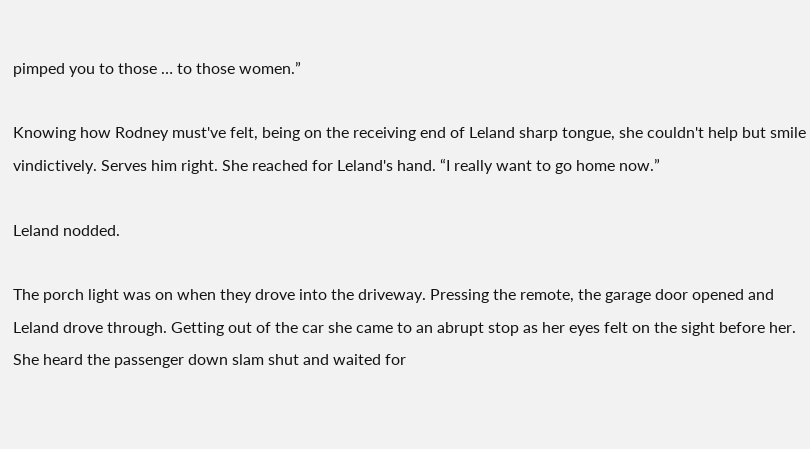pimped you to those … to those women.”

Knowing how Rodney must've felt, being on the receiving end of Leland sharp tongue, she couldn't help but smile vindictively. Serves him right. She reached for Leland's hand. “I really want to go home now.”

Leland nodded.

The porch light was on when they drove into the driveway. Pressing the remote, the garage door opened and Leland drove through. Getting out of the car she came to an abrupt stop as her eyes felt on the sight before her. She heard the passenger down slam shut and waited for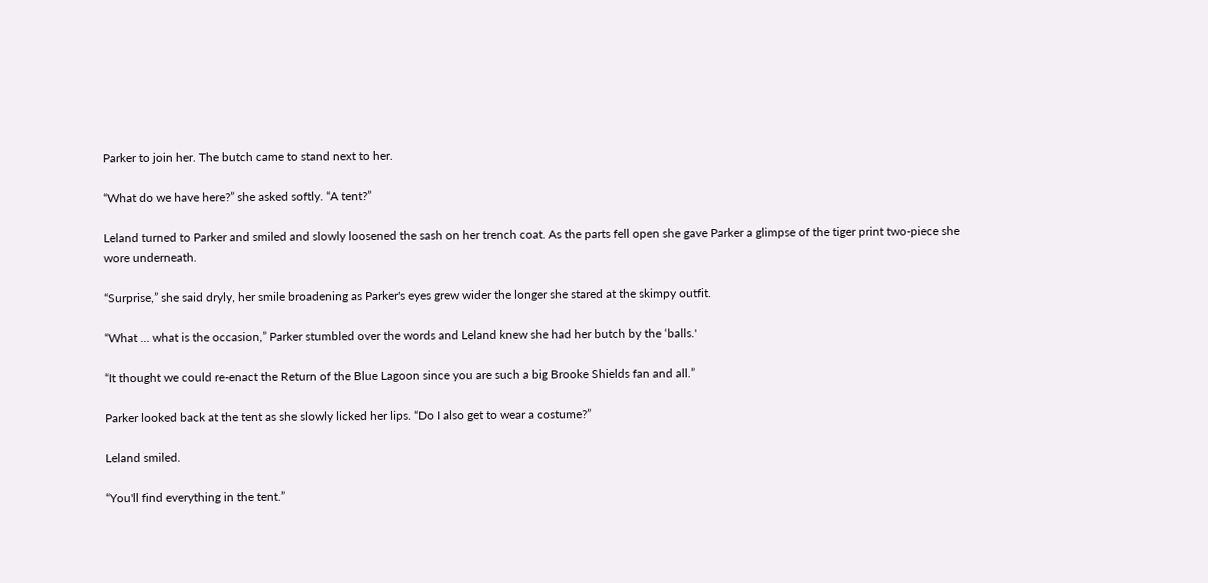Parker to join her. The butch came to stand next to her.

“What do we have here?” she asked softly. “A tent?”

Leland turned to Parker and smiled and slowly loosened the sash on her trench coat. As the parts fell open she gave Parker a glimpse of the tiger print two-piece she wore underneath.

“Surprise,” she said dryly, her smile broadening as Parker's eyes grew wider the longer she stared at the skimpy outfit.

“What … what is the occasion,” Parker stumbled over the words and Leland knew she had her butch by the ‘balls.'

“It thought we could re-enact the Return of the Blue Lagoon since you are such a big Brooke Shields fan and all.”

Parker looked back at the tent as she slowly licked her lips. “Do I also get to wear a costume?”

Leland smiled.

“You'll find everything in the tent.”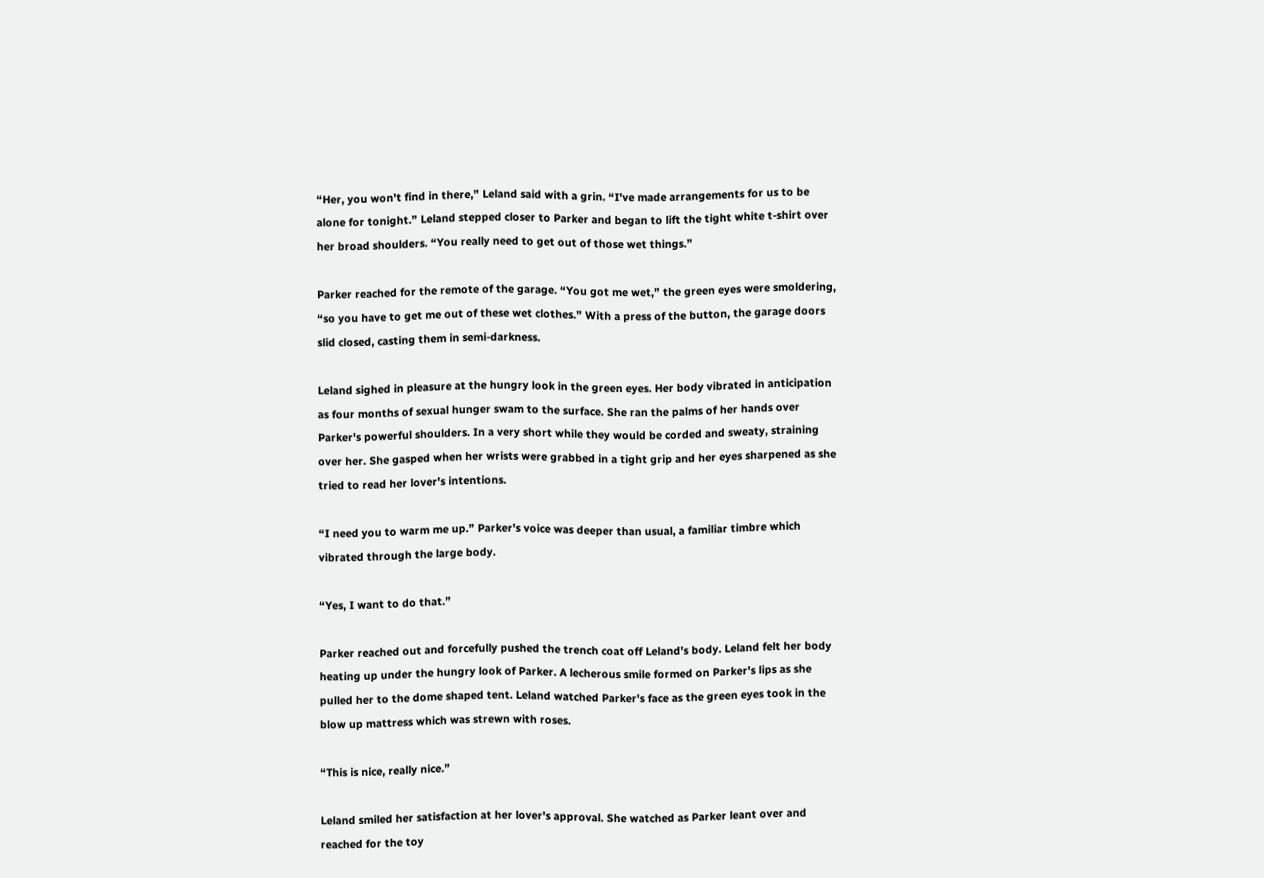“Her, you won't find in there,” Leland said with a grin. “I've made arrangements for us to be alone for tonight.” Leland stepped closer to Parker and began to lift the tight white t-shirt over her broad shoulders. “You really need to get out of those wet things.”

Parker reached for the remote of the garage. “You got me wet,” the green eyes were smoldering, “so you have to get me out of these wet clothes.” With a press of the button, the garage doors slid closed, casting them in semi-darkness.

Leland sighed in pleasure at the hungry look in the green eyes. Her body vibrated in anticipation as four months of sexual hunger swam to the surface. She ran the palms of her hands over Parker's powerful shoulders. In a very short while they would be corded and sweaty, straining over her. She gasped when her wrists were grabbed in a tight grip and her eyes sharpened as she tried to read her lover's intentions.

“I need you to warm me up.” Parker's voice was deeper than usual, a familiar timbre which vibrated through the large body.

“Yes, I want to do that.”

Parker reached out and forcefully pushed the trench coat off Leland's body. Leland felt her body heating up under the hungry look of Parker. A lecherous smile formed on Parker's lips as she pulled her to the dome shaped tent. Leland watched Parker's face as the green eyes took in the blow up mattress which was strewn with roses.

“This is nice, really nice.”

Leland smiled her satisfaction at her lover's approval. She watched as Parker leant over and reached for the toy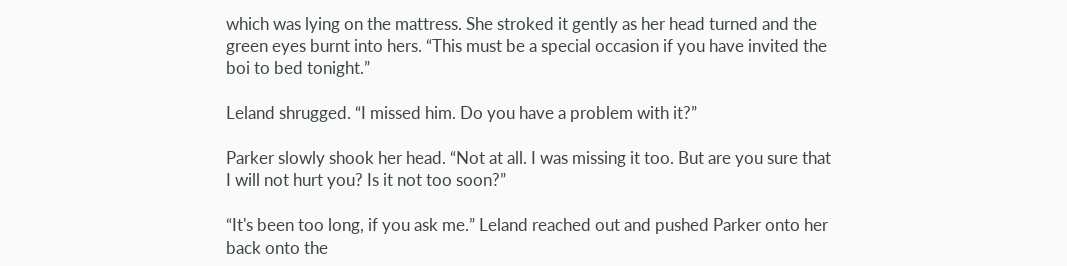which was lying on the mattress. She stroked it gently as her head turned and the green eyes burnt into hers. “This must be a special occasion if you have invited the boi to bed tonight.”

Leland shrugged. “I missed him. Do you have a problem with it?”

Parker slowly shook her head. “Not at all. I was missing it too. But are you sure that I will not hurt you? Is it not too soon?”

“It's been too long, if you ask me.” Leland reached out and pushed Parker onto her back onto the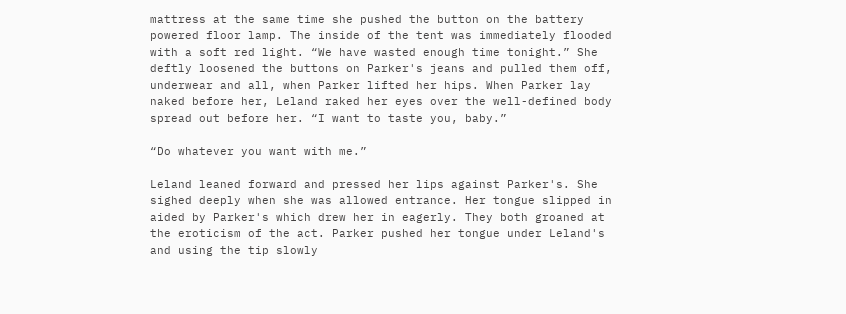mattress at the same time she pushed the button on the battery powered floor lamp. The inside of the tent was immediately flooded with a soft red light. “We have wasted enough time tonight.” She deftly loosened the buttons on Parker's jeans and pulled them off, underwear and all, when Parker lifted her hips. When Parker lay naked before her, Leland raked her eyes over the well-defined body spread out before her. “I want to taste you, baby.”

“Do whatever you want with me.”

Leland leaned forward and pressed her lips against Parker's. She sighed deeply when she was allowed entrance. Her tongue slipped in aided by Parker's which drew her in eagerly. They both groaned at the eroticism of the act. Parker pushed her tongue under Leland's and using the tip slowly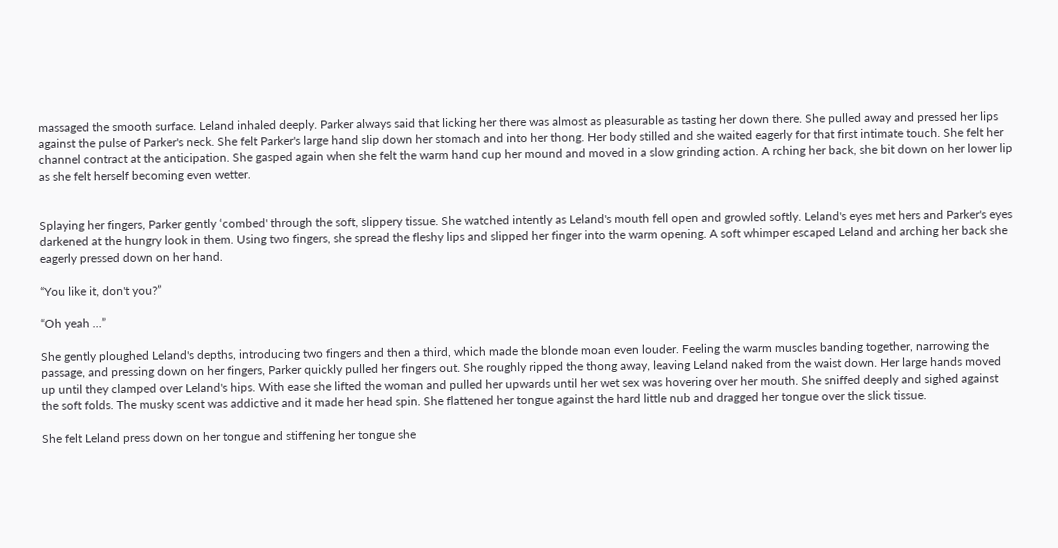massaged the smooth surface. Leland inhaled deeply. Parker always said that licking her there was almost as pleasurable as tasting her down there. She pulled away and pressed her lips against the pulse of Parker's neck. She felt Parker's large hand slip down her stomach and into her thong. Her body stilled and she waited eagerly for that first intimate touch. She felt her channel contract at the anticipation. She gasped again when she felt the warm hand cup her mound and moved in a slow grinding action. A rching her back, she bit down on her lower lip as she felt herself becoming even wetter.


Splaying her fingers, Parker gently ‘combed' through the soft, slippery tissue. She watched intently as Leland's mouth fell open and growled softly. Leland's eyes met hers and Parker's eyes darkened at the hungry look in them. Using two fingers, she spread the fleshy lips and slipped her finger into the warm opening. A soft whimper escaped Leland and arching her back she eagerly pressed down on her hand.

“You like it, don't you?”

“Oh yeah …”

She gently ploughed Leland's depths, introducing two fingers and then a third, which made the blonde moan even louder. Feeling the warm muscles banding together, narrowing the passage, and pressing down on her fingers, Parker quickly pulled her fingers out. She roughly ripped the thong away, leaving Leland naked from the waist down. Her large hands moved up until they clamped over Leland's hips. With ease she lifted the woman and pulled her upwards until her wet sex was hovering over her mouth. She sniffed deeply and sighed against the soft folds. The musky scent was addictive and it made her head spin. She flattened her tongue against the hard little nub and dragged her tongue over the slick tissue.

She felt Leland press down on her tongue and stiffening her tongue she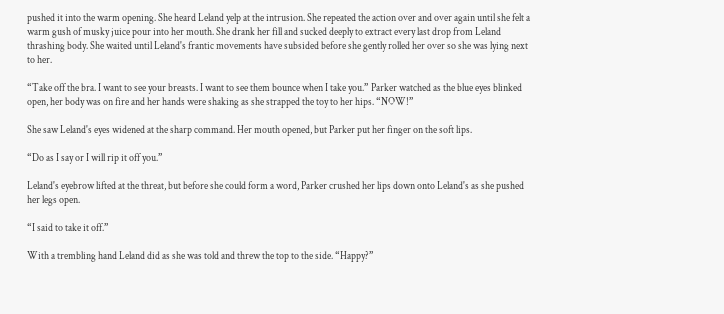pushed it into the warm opening. She heard Leland yelp at the intrusion. She repeated the action over and over again until she felt a warm gush of musky juice pour into her mouth. She drank her fill and sucked deeply to extract every last drop from Leland thrashing body. She waited until Leland's frantic movements have subsided before she gently rolled her over so she was lying next to her.

“Take off the bra. I want to see your breasts. I want to see them bounce when I take you.” Parker watched as the blue eyes blinked open, her body was on fire and her hands were shaking as she strapped the toy to her hips. “NOW!”

She saw Leland's eyes widened at the sharp command. Her mouth opened, but Parker put her finger on the soft lips.

“Do as I say or I will rip it off you.”

Leland's eyebrow lifted at the threat, but before she could form a word, Parker crushed her lips down onto Leland's as she pushed her legs open.

“I said to take it off.”

With a trembling hand Leland did as she was told and threw the top to the side. “Happy?”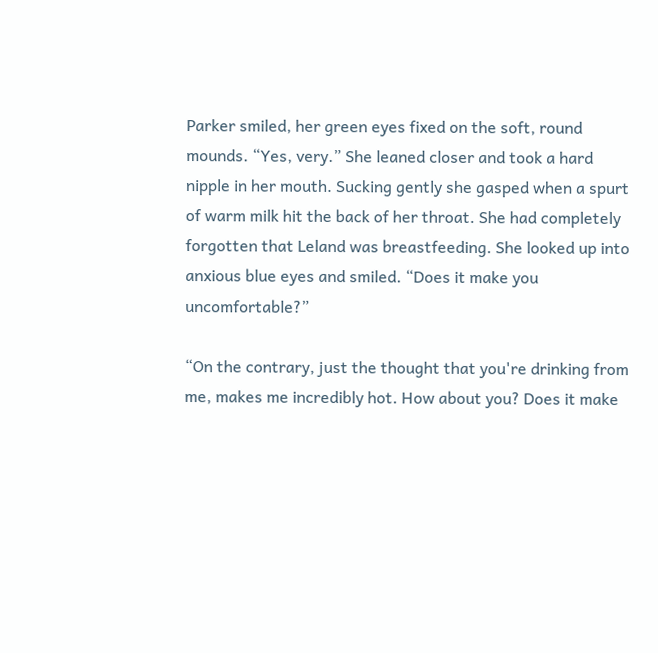Parker smiled, her green eyes fixed on the soft, round mounds. “Yes, very.” She leaned closer and took a hard nipple in her mouth. Sucking gently she gasped when a spurt of warm milk hit the back of her throat. She had completely forgotten that Leland was breastfeeding. She looked up into anxious blue eyes and smiled. “Does it make you uncomfortable?”

“On the contrary, just the thought that you're drinking from me, makes me incredibly hot. How about you? Does it make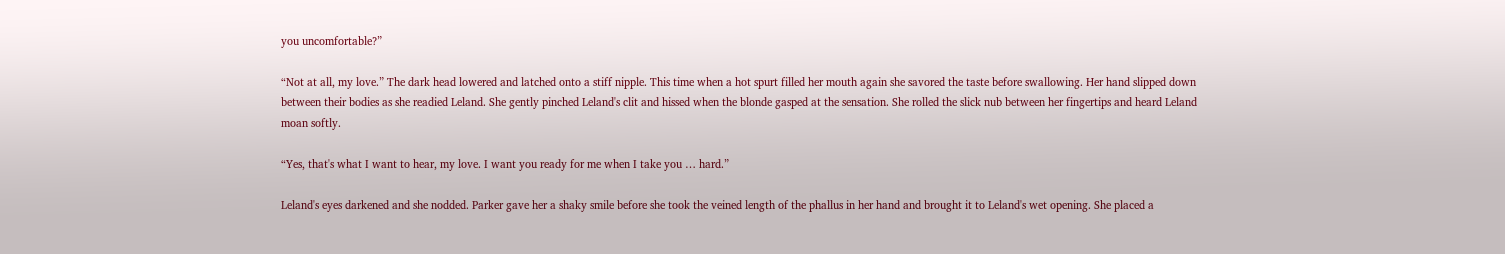you uncomfortable?”

“Not at all, my love.” The dark head lowered and latched onto a stiff nipple. This time when a hot spurt filled her mouth again she savored the taste before swallowing. Her hand slipped down between their bodies as she readied Leland. She gently pinched Leland's clit and hissed when the blonde gasped at the sensation. She rolled the slick nub between her fingertips and heard Leland moan softly.

“Yes, that's what I want to hear, my love. I want you ready for me when I take you … hard.”

Leland's eyes darkened and she nodded. Parker gave her a shaky smile before she took the veined length of the phallus in her hand and brought it to Leland's wet opening. She placed a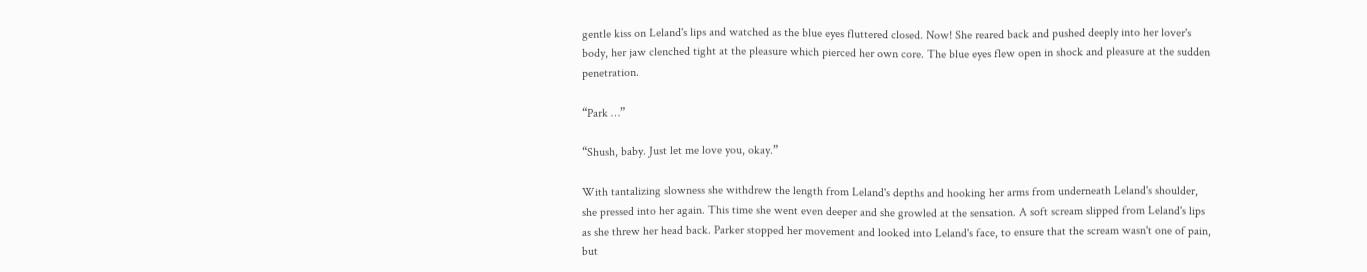gentle kiss on Leland's lips and watched as the blue eyes fluttered closed. Now! She reared back and pushed deeply into her lover's body, her jaw clenched tight at the pleasure which pierced her own core. The blue eyes flew open in shock and pleasure at the sudden penetration.

“Park …”

“Shush, baby. Just let me love you, okay.”

With tantalizing slowness she withdrew the length from Leland's depths and hooking her arms from underneath Leland's shoulder, she pressed into her again. This time she went even deeper and she growled at the sensation. A soft scream slipped from Leland's lips as she threw her head back. Parker stopped her movement and looked into Leland's face, to ensure that the scream wasn't one of pain, but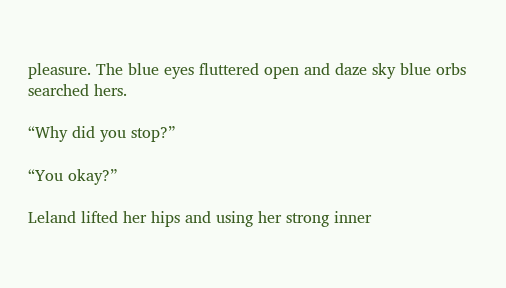pleasure. The blue eyes fluttered open and daze sky blue orbs searched hers.

“Why did you stop?”

“You okay?”

Leland lifted her hips and using her strong inner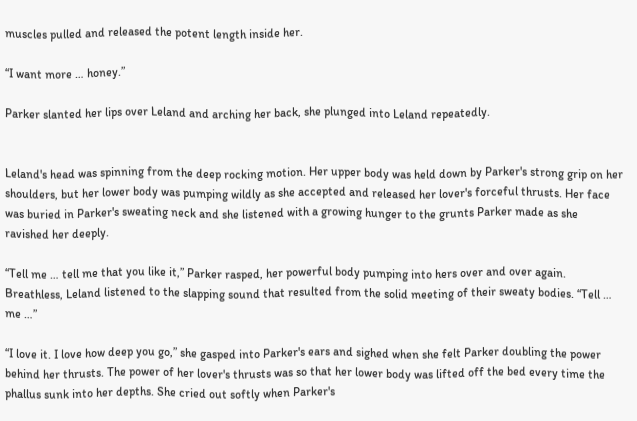muscles pulled and released the potent length inside her.

“I want more … honey.”

Parker slanted her lips over Leland and arching her back, she plunged into Leland repeatedly.


Leland's head was spinning from the deep rocking motion. Her upper body was held down by Parker's strong grip on her shoulders, but her lower body was pumping wildly as she accepted and released her lover's forceful thrusts. Her face was buried in Parker's sweating neck and she listened with a growing hunger to the grunts Parker made as she ravished her deeply.

“Tell me … tell me that you like it,” Parker rasped, her powerful body pumping into hers over and over again. Breathless, Leland listened to the slapping sound that resulted from the solid meeting of their sweaty bodies. “Tell … me …”

“I love it. I love how deep you go,” she gasped into Parker's ears and sighed when she felt Parker doubling the power behind her thrusts. The power of her lover's thrusts was so that her lower body was lifted off the bed every time the phallus sunk into her depths. She cried out softly when Parker's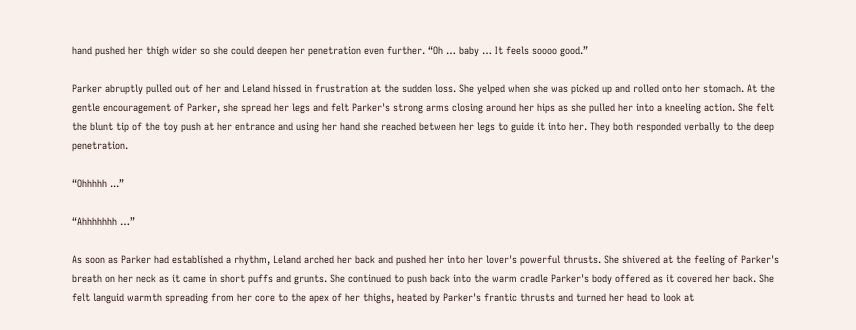hand pushed her thigh wider so she could deepen her penetration even further. “Oh … baby … It feels soooo good.”

Parker abruptly pulled out of her and Leland hissed in frustration at the sudden loss. She yelped when she was picked up and rolled onto her stomach. At the gentle encouragement of Parker, she spread her legs and felt Parker's strong arms closing around her hips as she pulled her into a kneeling action. She felt the blunt tip of the toy push at her entrance and using her hand she reached between her legs to guide it into her. They both responded verbally to the deep penetration.

“Ohhhhh ...”

“Ahhhhhhh …”

As soon as Parker had established a rhythm, Leland arched her back and pushed her into her lover's powerful thrusts. She shivered at the feeling of Parker's breath on her neck as it came in short puffs and grunts. She continued to push back into the warm cradle Parker's body offered as it covered her back. She felt languid warmth spreading from her core to the apex of her thighs, heated by Parker's frantic thrusts and turned her head to look at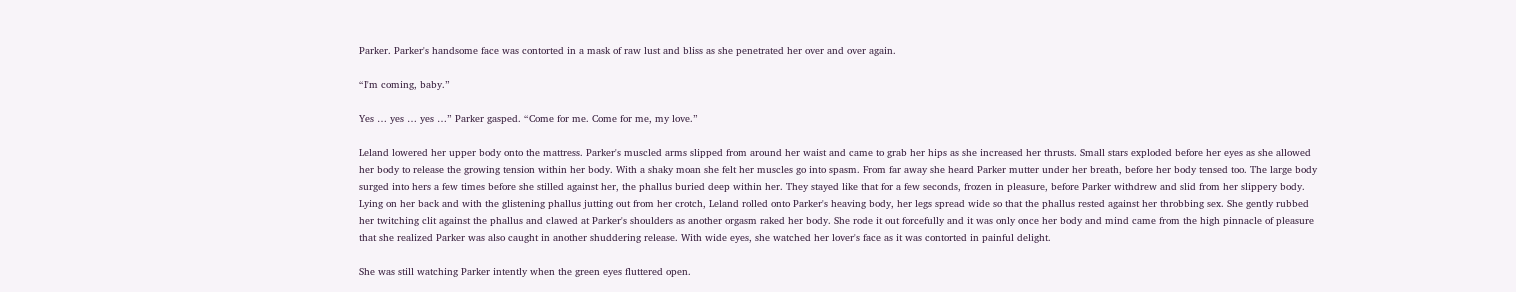Parker. Parker's handsome face was contorted in a mask of raw lust and bliss as she penetrated her over and over again.

“I'm coming, baby.”

Yes … yes … yes …” Parker gasped. “Come for me. Come for me, my love.”

Leland lowered her upper body onto the mattress. Parker's muscled arms slipped from around her waist and came to grab her hips as she increased her thrusts. Small stars exploded before her eyes as she allowed her body to release the growing tension within her body. With a shaky moan she felt her muscles go into spasm. From far away she heard Parker mutter under her breath, before her body tensed too. The large body surged into hers a few times before she stilled against her, the phallus buried deep within her. They stayed like that for a few seconds, frozen in pleasure, before Parker withdrew and slid from her slippery body. Lying on her back and with the glistening phallus jutting out from her crotch, Leland rolled onto Parker's heaving body, her legs spread wide so that the phallus rested against her throbbing sex. She gently rubbed her twitching clit against the phallus and clawed at Parker's shoulders as another orgasm raked her body. She rode it out forcefully and it was only once her body and mind came from the high pinnacle of pleasure that she realized Parker was also caught in another shuddering release. With wide eyes, she watched her lover's face as it was contorted in painful delight.

She was still watching Parker intently when the green eyes fluttered open.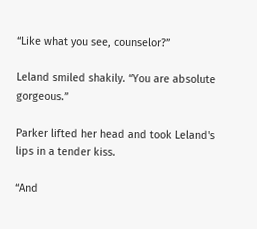“Like what you see, counselor?”

Leland smiled shakily. “You are absolute gorgeous.”

Parker lifted her head and took Leland's lips in a tender kiss.

“And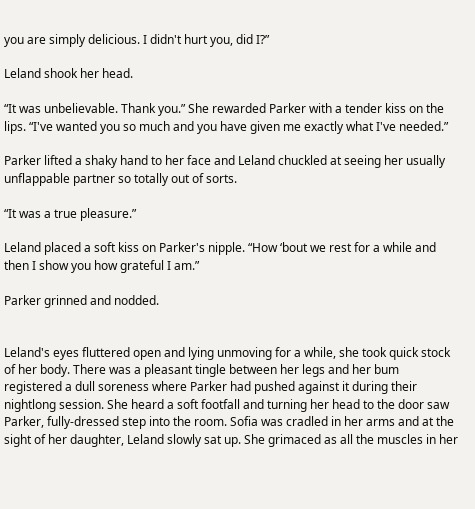you are simply delicious. I didn't hurt you, did I?”

Leland shook her head.

“It was unbelievable. Thank you.” She rewarded Parker with a tender kiss on the lips. “I've wanted you so much and you have given me exactly what I've needed.”

Parker lifted a shaky hand to her face and Leland chuckled at seeing her usually unflappable partner so totally out of sorts.

“It was a true pleasure.”

Leland placed a soft kiss on Parker's nipple. “How ‘bout we rest for a while and then I show you how grateful I am.”

Parker grinned and nodded.


Leland's eyes fluttered open and lying unmoving for a while, she took quick stock of her body. There was a pleasant tingle between her legs and her bum registered a dull soreness where Parker had pushed against it during their nightlong session. She heard a soft footfall and turning her head to the door saw Parker, fully-dressed step into the room. Sofia was cradled in her arms and at the sight of her daughter, Leland slowly sat up. She grimaced as all the muscles in her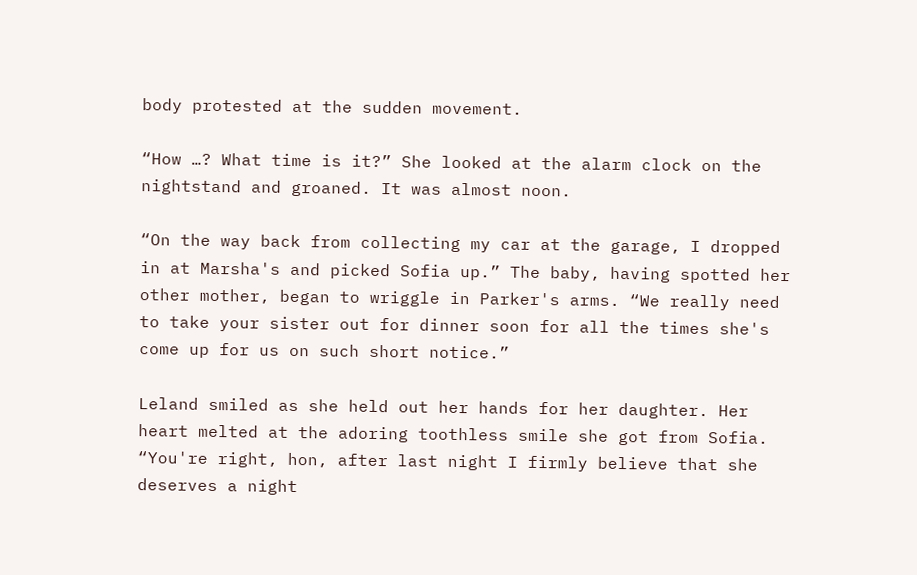body protested at the sudden movement.

“How …? What time is it?” She looked at the alarm clock on the nightstand and groaned. It was almost noon.

“On the way back from collecting my car at the garage, I dropped in at Marsha's and picked Sofia up.” The baby, having spotted her other mother, began to wriggle in Parker's arms. “We really need to take your sister out for dinner soon for all the times she's come up for us on such short notice.”

Leland smiled as she held out her hands for her daughter. Her heart melted at the adoring toothless smile she got from Sofia. “You're right, hon, after last night I firmly believe that she deserves a night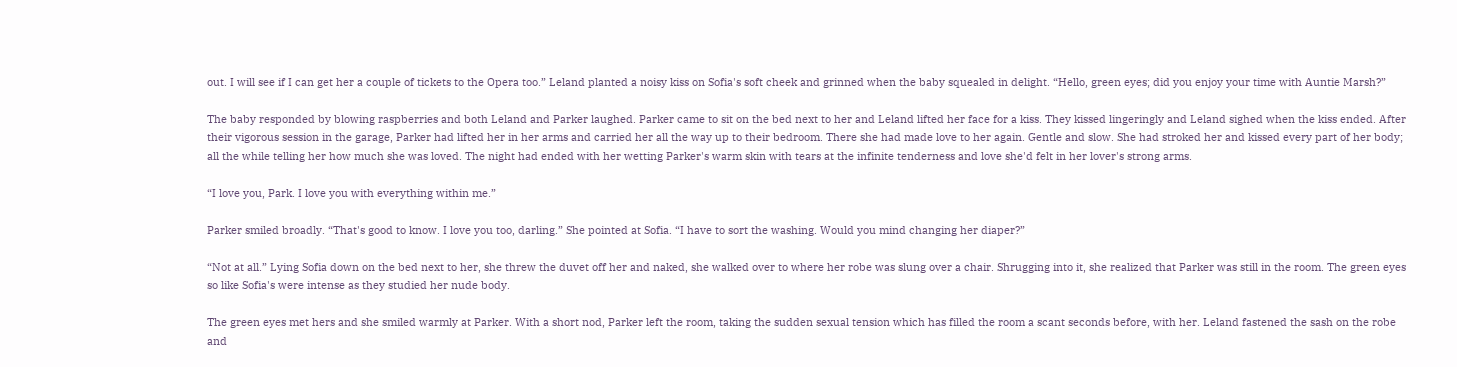out. I will see if I can get her a couple of tickets to the Opera too.” Leland planted a noisy kiss on Sofia's soft cheek and grinned when the baby squealed in delight. “Hello, green eyes; did you enjoy your time with Auntie Marsh?”

The baby responded by blowing raspberries and both Leland and Parker laughed. Parker came to sit on the bed next to her and Leland lifted her face for a kiss. They kissed lingeringly and Leland sighed when the kiss ended. After their vigorous session in the garage, Parker had lifted her in her arms and carried her all the way up to their bedroom. There she had made love to her again. Gentle and slow. She had stroked her and kissed every part of her body; all the while telling her how much she was loved. The night had ended with her wetting Parker's warm skin with tears at the infinite tenderness and love she'd felt in her lover's strong arms.

“I love you, Park. I love you with everything within me.”

Parker smiled broadly. “That's good to know. I love you too, darling.” She pointed at Sofia. “I have to sort the washing. Would you mind changing her diaper?”

“Not at all.” Lying Sofia down on the bed next to her, she threw the duvet off her and naked, she walked over to where her robe was slung over a chair. Shrugging into it, she realized that Parker was still in the room. The green eyes so like Sofia's were intense as they studied her nude body.

The green eyes met hers and she smiled warmly at Parker. With a short nod, Parker left the room, taking the sudden sexual tension which has filled the room a scant seconds before, with her. Leland fastened the sash on the robe and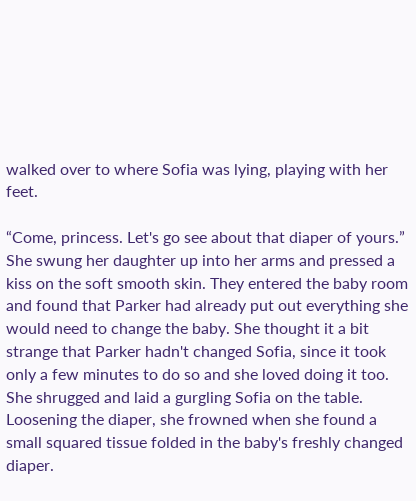walked over to where Sofia was lying, playing with her feet.

“Come, princess. Let's go see about that diaper of yours.” She swung her daughter up into her arms and pressed a kiss on the soft smooth skin. They entered the baby room and found that Parker had already put out everything she would need to change the baby. She thought it a bit strange that Parker hadn't changed Sofia, since it took only a few minutes to do so and she loved doing it too. She shrugged and laid a gurgling Sofia on the table. Loosening the diaper, she frowned when she found a small squared tissue folded in the baby's freshly changed diaper.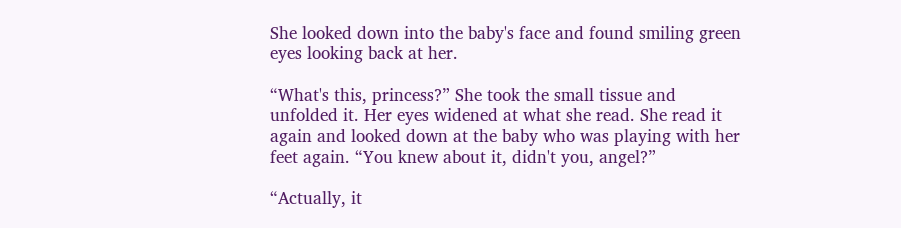She looked down into the baby's face and found smiling green eyes looking back at her.

“What's this, princess?” She took the small tissue and unfolded it. Her eyes widened at what she read. She read it again and looked down at the baby who was playing with her feet again. “You knew about it, didn't you, angel?”

“Actually, it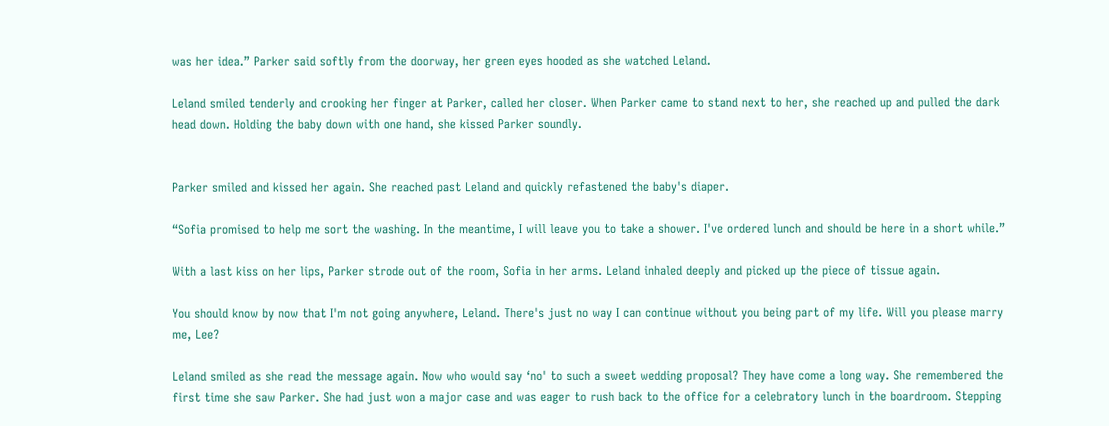was her idea.” Parker said softly from the doorway, her green eyes hooded as she watched Leland.

Leland smiled tenderly and crooking her finger at Parker, called her closer. When Parker came to stand next to her, she reached up and pulled the dark head down. Holding the baby down with one hand, she kissed Parker soundly.


Parker smiled and kissed her again. She reached past Leland and quickly refastened the baby's diaper.

“Sofia promised to help me sort the washing. In the meantime, I will leave you to take a shower. I've ordered lunch and should be here in a short while.”

With a last kiss on her lips, Parker strode out of the room, Sofia in her arms. Leland inhaled deeply and picked up the piece of tissue again.

You should know by now that I'm not going anywhere, Leland. There's just no way I can continue without you being part of my life. Will you please marry me, Lee?

Leland smiled as she read the message again. Now who would say ‘no' to such a sweet wedding proposal? They have come a long way. She remembered the first time she saw Parker. She had just won a major case and was eager to rush back to the office for a celebratory lunch in the boardroom. Stepping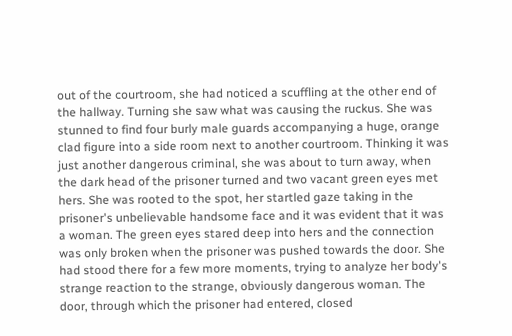out of the courtroom, she had noticed a scuffling at the other end of the hallway. Turning she saw what was causing the ruckus. She was stunned to find four burly male guards accompanying a huge, orange clad figure into a side room next to another courtroom. Thinking it was just another dangerous criminal, she was about to turn away, when the dark head of the prisoner turned and two vacant green eyes met hers. She was rooted to the spot, her startled gaze taking in the prisoner's unbelievable handsome face and it was evident that it was a woman. The green eyes stared deep into hers and the connection was only broken when the prisoner was pushed towards the door. She had stood there for a few more moments, trying to analyze her body's strange reaction to the strange, obviously dangerous woman. The door, through which the prisoner had entered, closed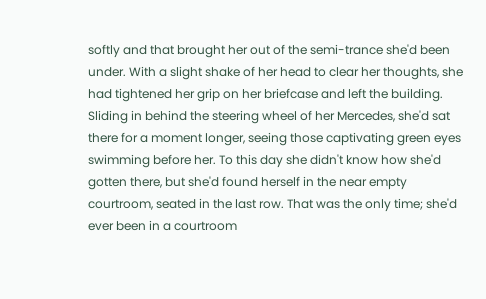softly and that brought her out of the semi-trance she'd been under. With a slight shake of her head to clear her thoughts, she had tightened her grip on her briefcase and left the building. Sliding in behind the steering wheel of her Mercedes, she'd sat there for a moment longer, seeing those captivating green eyes swimming before her. To this day she didn't know how she'd gotten there, but she'd found herself in the near empty courtroom, seated in the last row. That was the only time; she'd ever been in a courtroom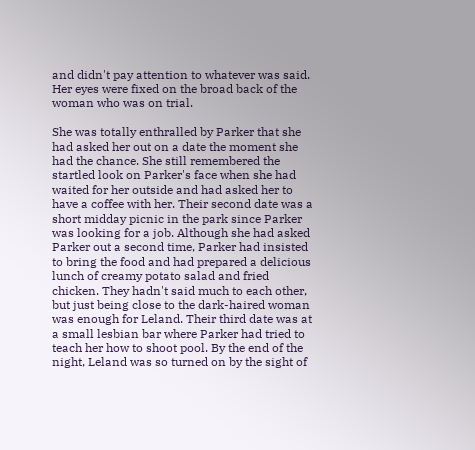and didn't pay attention to whatever was said. Her eyes were fixed on the broad back of the woman who was on trial.

She was totally enthralled by Parker that she had asked her out on a date the moment she had the chance. She still remembered the startled look on Parker's face when she had waited for her outside and had asked her to have a coffee with her. Their second date was a short midday picnic in the park since Parker was looking for a job. Although she had asked Parker out a second time, Parker had insisted to bring the food and had prepared a delicious lunch of creamy potato salad and fried chicken. They hadn't said much to each other, but just being close to the dark-haired woman was enough for Leland. Their third date was at a small lesbian bar where Parker had tried to teach her how to shoot pool. By the end of the night, Leland was so turned on by the sight of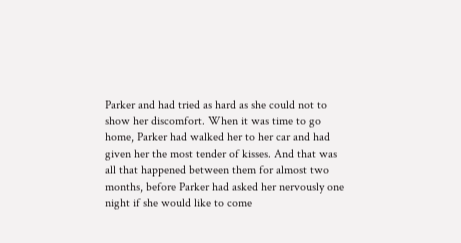Parker and had tried as hard as she could not to show her discomfort. When it was time to go home, Parker had walked her to her car and had given her the most tender of kisses. And that was all that happened between them for almost two months, before Parker had asked her nervously one night if she would like to come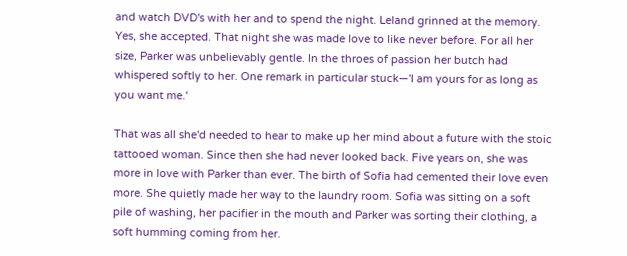and watch DVD's with her and to spend the night. Leland grinned at the memory. Yes, she accepted. That night she was made love to like never before. For all her size, Parker was unbelievably gentle. In the throes of passion her butch had whispered softly to her. One remark in particular stuck—'I am yours for as long as you want me.'

That was all she'd needed to hear to make up her mind about a future with the stoic tattooed woman. Since then she had never looked back. Five years on, she was more in love with Parker than ever. The birth of Sofia had cemented their love even more. She quietly made her way to the laundry room. Sofia was sitting on a soft pile of washing, her pacifier in the mouth and Parker was sorting their clothing, a soft humming coming from her.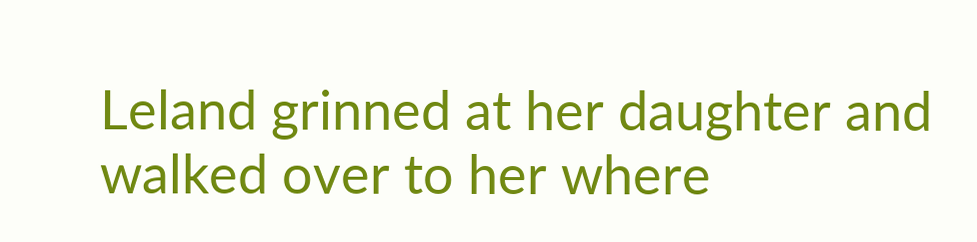Leland grinned at her daughter and walked over to her where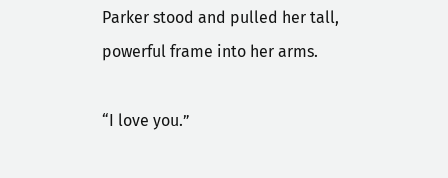Parker stood and pulled her tall, powerful frame into her arms.

“I love you.”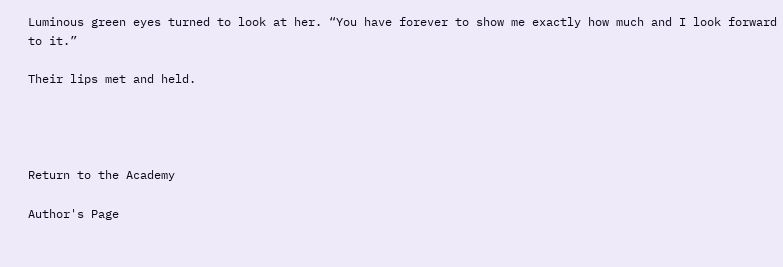Luminous green eyes turned to look at her. “You have forever to show me exactly how much and I look forward to it.”

Their lips met and held.




Return to the Academy

Author's Page